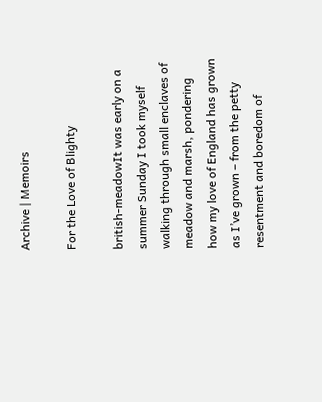Archive | Memoirs

For the Love of Blighty

british-meadowIt was early on a summer Sunday I took myself walking through small enclaves of meadow and marsh, pondering how my love of England has grown as I’ve grown – from the petty resentment and boredom of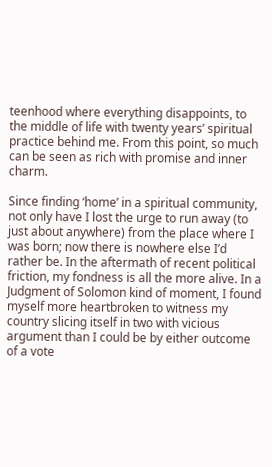teenhood where everything disappoints, to the middle of life with twenty years’ spiritual practice behind me. From this point, so much can be seen as rich with promise and inner charm.

Since finding ‘home’ in a spiritual community, not only have I lost the urge to run away (to just about anywhere) from the place where I was born; now there is nowhere else I’d rather be. In the aftermath of recent political friction, my fondness is all the more alive. In a Judgment of Solomon kind of moment, I found myself more heartbroken to witness my country slicing itself in two with vicious argument than I could be by either outcome of a vote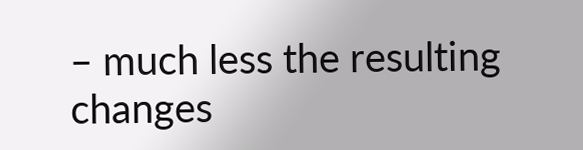– much less the resulting changes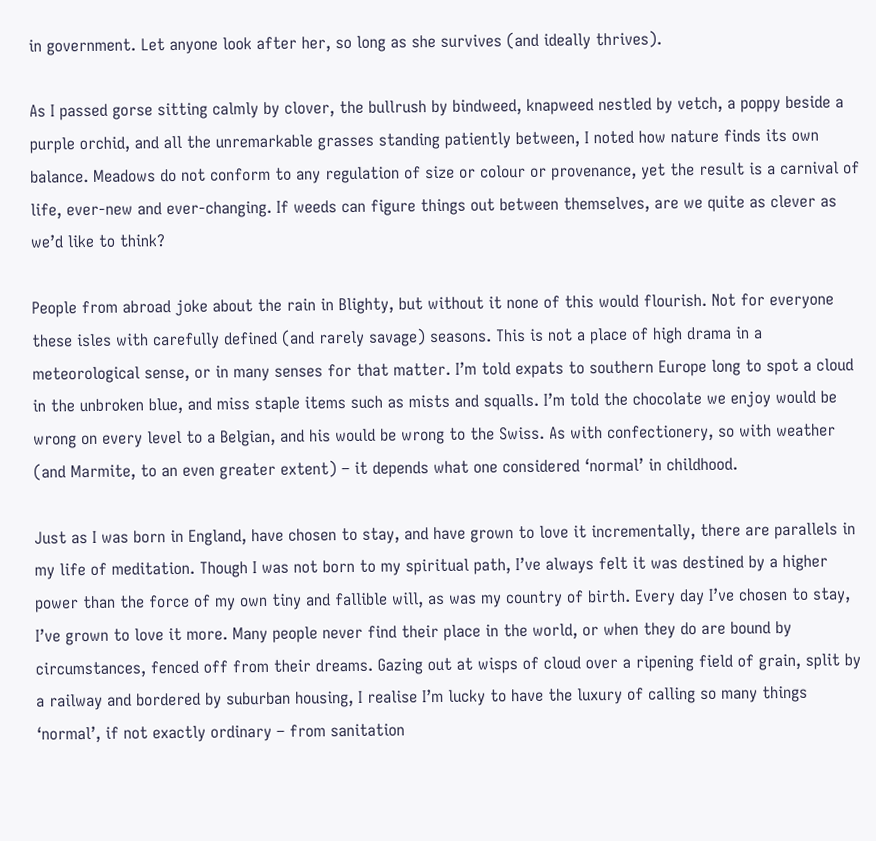in government. Let anyone look after her, so long as she survives (and ideally thrives).

As I passed gorse sitting calmly by clover, the bullrush by bindweed, knapweed nestled by vetch, a poppy beside a purple orchid, and all the unremarkable grasses standing patiently between, I noted how nature finds its own balance. Meadows do not conform to any regulation of size or colour or provenance, yet the result is a carnival of life, ever-new and ever-changing. If weeds can figure things out between themselves, are we quite as clever as we’d like to think?

People from abroad joke about the rain in Blighty, but without it none of this would flourish. Not for everyone these isles with carefully defined (and rarely savage) seasons. This is not a place of high drama in a meteorological sense, or in many senses for that matter. I’m told expats to southern Europe long to spot a cloud in the unbroken blue, and miss staple items such as mists and squalls. I’m told the chocolate we enjoy would be wrong on every level to a Belgian, and his would be wrong to the Swiss. As with confectionery, so with weather (and Marmite, to an even greater extent) – it depends what one considered ‘normal’ in childhood.

Just as I was born in England, have chosen to stay, and have grown to love it incrementally, there are parallels in my life of meditation. Though I was not born to my spiritual path, I’ve always felt it was destined by a higher power than the force of my own tiny and fallible will, as was my country of birth. Every day I’ve chosen to stay, I’ve grown to love it more. Many people never find their place in the world, or when they do are bound by circumstances, fenced off from their dreams. Gazing out at wisps of cloud over a ripening field of grain, split by a railway and bordered by suburban housing, I realise I’m lucky to have the luxury of calling so many things ‘normal’, if not exactly ordinary – from sanitation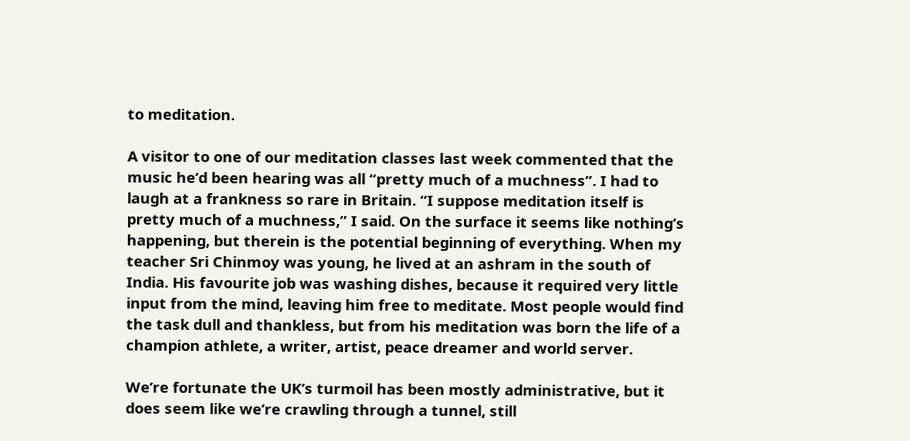to meditation.

A visitor to one of our meditation classes last week commented that the music he’d been hearing was all “pretty much of a muchness”. I had to laugh at a frankness so rare in Britain. “I suppose meditation itself is pretty much of a muchness,” I said. On the surface it seems like nothing’s happening, but therein is the potential beginning of everything. When my teacher Sri Chinmoy was young, he lived at an ashram in the south of India. His favourite job was washing dishes, because it required very little input from the mind, leaving him free to meditate. Most people would find the task dull and thankless, but from his meditation was born the life of a champion athlete, a writer, artist, peace dreamer and world server.

We’re fortunate the UK’s turmoil has been mostly administrative, but it does seem like we’re crawling through a tunnel, still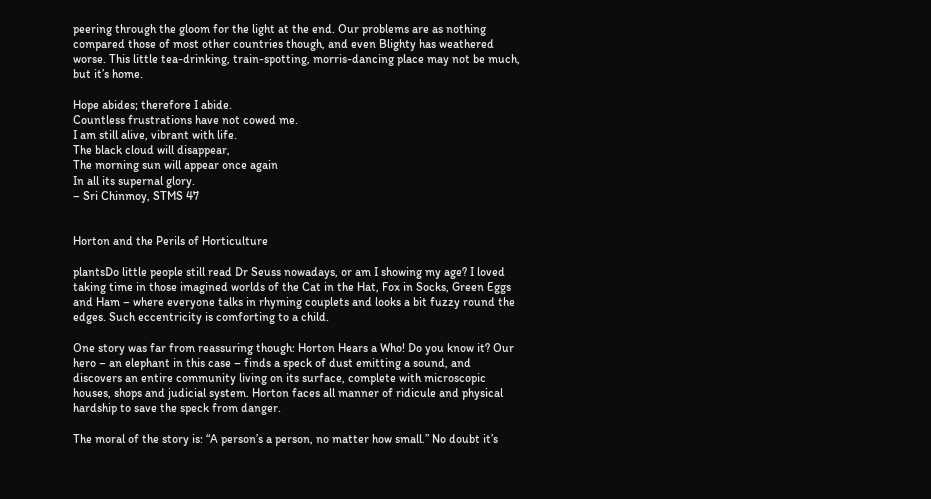peering through the gloom for the light at the end. Our problems are as nothing compared those of most other countries though, and even Blighty has weathered worse. This little tea-drinking, train-spotting, morris-dancing place may not be much, but it’s home.

Hope abides; therefore I abide.
Countless frustrations have not cowed me.
I am still alive, vibrant with life.
The black cloud will disappear,
The morning sun will appear once again
In all its supernal glory.
– Sri Chinmoy, STMS 47


Horton and the Perils of Horticulture

plantsDo little people still read Dr Seuss nowadays, or am I showing my age? I loved taking time in those imagined worlds of the Cat in the Hat, Fox in Socks, Green Eggs and Ham – where everyone talks in rhyming couplets and looks a bit fuzzy round the edges. Such eccentricity is comforting to a child.

One story was far from reassuring though: Horton Hears a Who! Do you know it? Our hero – an elephant in this case – finds a speck of dust emitting a sound, and discovers an entire community living on its surface, complete with microscopic houses, shops and judicial system. Horton faces all manner of ridicule and physical hardship to save the speck from danger.

The moral of the story is: “A person’s a person, no matter how small.” No doubt it’s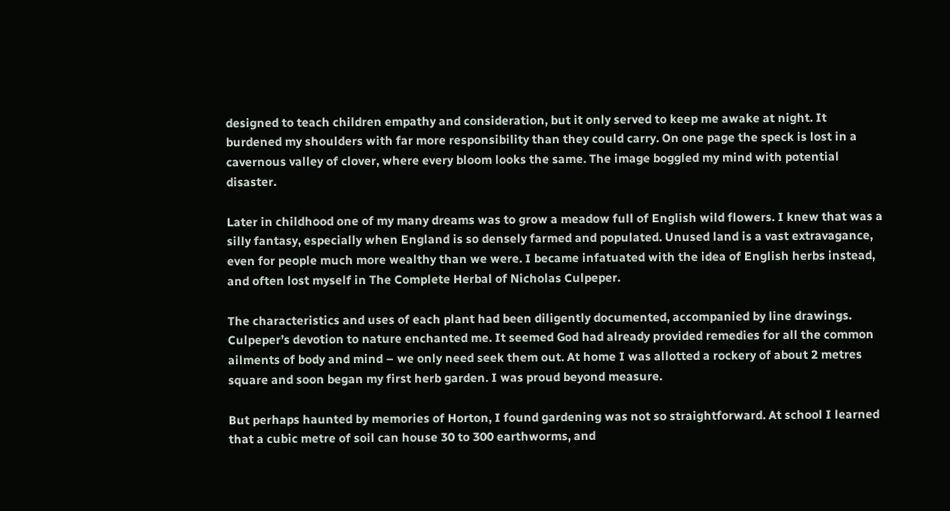designed to teach children empathy and consideration, but it only served to keep me awake at night. It burdened my shoulders with far more responsibility than they could carry. On one page the speck is lost in a cavernous valley of clover, where every bloom looks the same. The image boggled my mind with potential disaster.

Later in childhood one of my many dreams was to grow a meadow full of English wild flowers. I knew that was a silly fantasy, especially when England is so densely farmed and populated. Unused land is a vast extravagance, even for people much more wealthy than we were. I became infatuated with the idea of English herbs instead, and often lost myself in The Complete Herbal of Nicholas Culpeper.

The characteristics and uses of each plant had been diligently documented, accompanied by line drawings. Culpeper’s devotion to nature enchanted me. It seemed God had already provided remedies for all the common ailments of body and mind – we only need seek them out. At home I was allotted a rockery of about 2 metres square and soon began my first herb garden. I was proud beyond measure.

But perhaps haunted by memories of Horton, I found gardening was not so straightforward. At school I learned that a cubic metre of soil can house 30 to 300 earthworms, and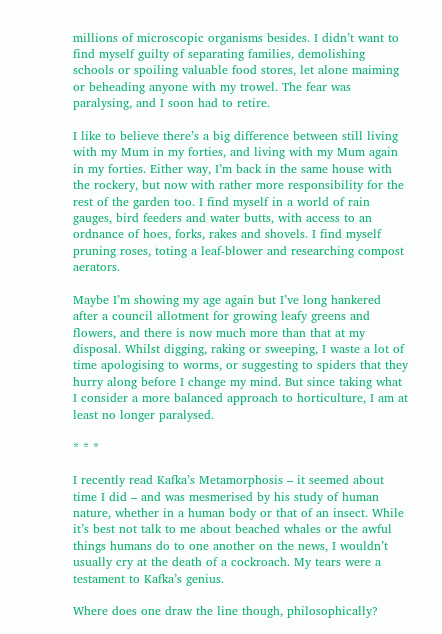millions of microscopic organisms besides. I didn’t want to find myself guilty of separating families, demolishing schools or spoiling valuable food stores, let alone maiming or beheading anyone with my trowel. The fear was paralysing, and I soon had to retire.

I like to believe there’s a big difference between still living with my Mum in my forties, and living with my Mum again in my forties. Either way, I’m back in the same house with the rockery, but now with rather more responsibility for the rest of the garden too. I find myself in a world of rain gauges, bird feeders and water butts, with access to an ordnance of hoes, forks, rakes and shovels. I find myself pruning roses, toting a leaf-blower and researching compost aerators.

Maybe I’m showing my age again but I’ve long hankered after a council allotment for growing leafy greens and flowers, and there is now much more than that at my disposal. Whilst digging, raking or sweeping, I waste a lot of time apologising to worms, or suggesting to spiders that they hurry along before I change my mind. But since taking what I consider a more balanced approach to horticulture, I am at least no longer paralysed.

* * *

I recently read Kafka’s Metamorphosis – it seemed about time I did – and was mesmerised by his study of human nature, whether in a human body or that of an insect. While it’s best not talk to me about beached whales or the awful things humans do to one another on the news, I wouldn’t usually cry at the death of a cockroach. My tears were a testament to Kafka’s genius.

Where does one draw the line though, philosophically?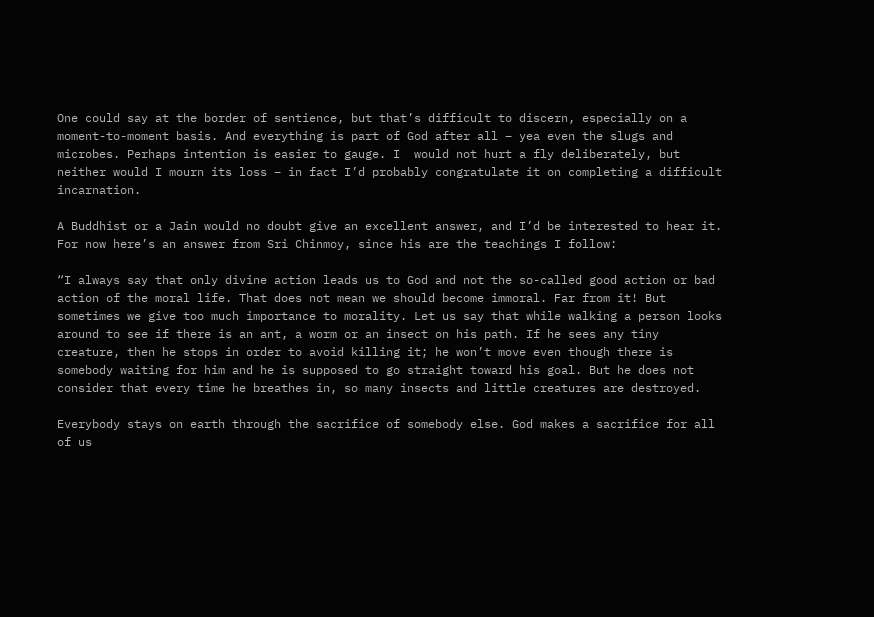One could say at the border of sentience, but that’s difficult to discern, especially on a moment-to-moment basis. And everything is part of God after all – yea even the slugs and microbes. Perhaps intention is easier to gauge. I  would not hurt a fly deliberately, but neither would I mourn its loss – in fact I’d probably congratulate it on completing a difficult incarnation.

A Buddhist or a Jain would no doubt give an excellent answer, and I’d be interested to hear it. For now here’s an answer from Sri Chinmoy, since his are the teachings I follow:

“I always say that only divine action leads us to God and not the so-called good action or bad action of the moral life. That does not mean we should become immoral. Far from it! But sometimes we give too much importance to morality. Let us say that while walking a person looks around to see if there is an ant, a worm or an insect on his path. If he sees any tiny creature, then he stops in order to avoid killing it; he won’t move even though there is somebody waiting for him and he is supposed to go straight toward his goal. But he does not consider that every time he breathes in, so many insects and little creatures are destroyed.

Everybody stays on earth through the sacrifice of somebody else. God makes a sacrifice for all of us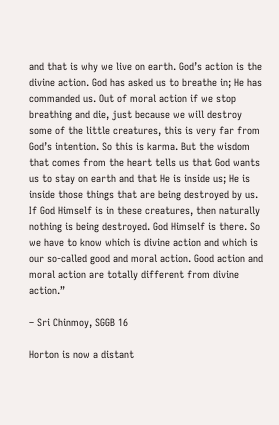and that is why we live on earth. God’s action is the divine action. God has asked us to breathe in; He has commanded us. Out of moral action if we stop breathing and die, just because we will destroy some of the little creatures, this is very far from God’s intention. So this is karma. But the wisdom that comes from the heart tells us that God wants us to stay on earth and that He is inside us; He is inside those things that are being destroyed by us. If God Himself is in these creatures, then naturally nothing is being destroyed. God Himself is there. So we have to know which is divine action and which is our so-called good and moral action. Good action and moral action are totally different from divine action.”

– Sri Chinmoy, SGGB 16

Horton is now a distant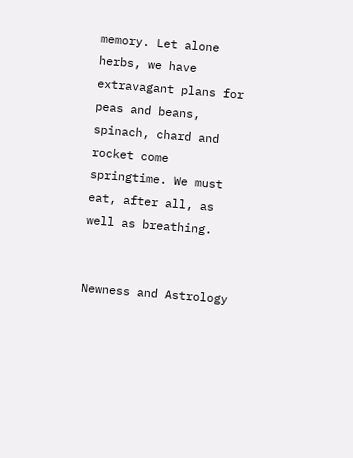memory. Let alone herbs, we have extravagant plans for peas and beans, spinach, chard and rocket come springtime. We must eat, after all, as well as breathing.


Newness and Astrology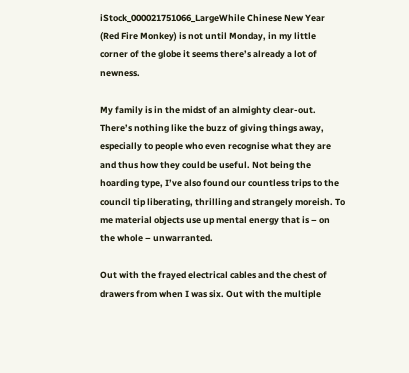iStock_000021751066_LargeWhile Chinese New Year (Red Fire Monkey) is not until Monday, in my little corner of the globe it seems there’s already a lot of newness.

My family is in the midst of an almighty clear-out. There’s nothing like the buzz of giving things away, especially to people who even recognise what they are and thus how they could be useful. Not being the hoarding type, I’ve also found our countless trips to the council tip liberating, thrilling and strangely moreish. To me material objects use up mental energy that is – on the whole – unwarranted.

Out with the frayed electrical cables and the chest of drawers from when I was six. Out with the multiple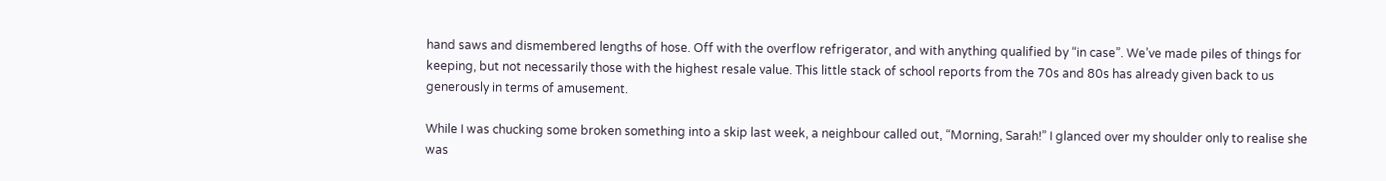hand saws and dismembered lengths of hose. Off with the overflow refrigerator, and with anything qualified by “in case”. We’ve made piles of things for keeping, but not necessarily those with the highest resale value. This little stack of school reports from the 70s and 80s has already given back to us generously in terms of amusement.

While I was chucking some broken something into a skip last week, a neighbour called out, “Morning, Sarah!” I glanced over my shoulder only to realise she was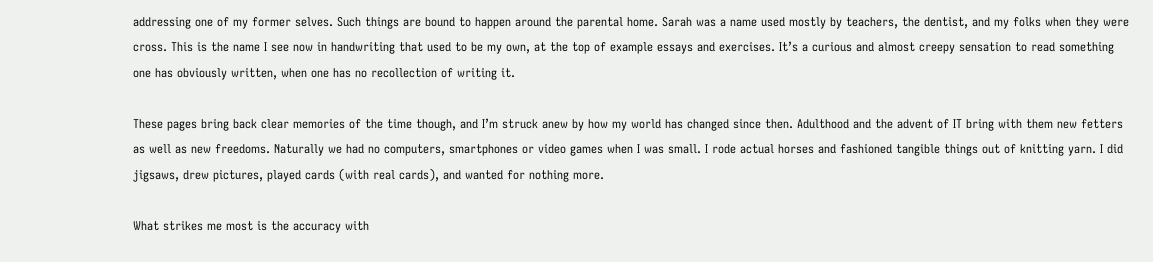addressing one of my former selves. Such things are bound to happen around the parental home. Sarah was a name used mostly by teachers, the dentist, and my folks when they were cross. This is the name I see now in handwriting that used to be my own, at the top of example essays and exercises. It’s a curious and almost creepy sensation to read something one has obviously written, when one has no recollection of writing it.

These pages bring back clear memories of the time though, and I’m struck anew by how my world has changed since then. Adulthood and the advent of IT bring with them new fetters as well as new freedoms. Naturally we had no computers, smartphones or video games when I was small. I rode actual horses and fashioned tangible things out of knitting yarn. I did jigsaws, drew pictures, played cards (with real cards), and wanted for nothing more.

What strikes me most is the accuracy with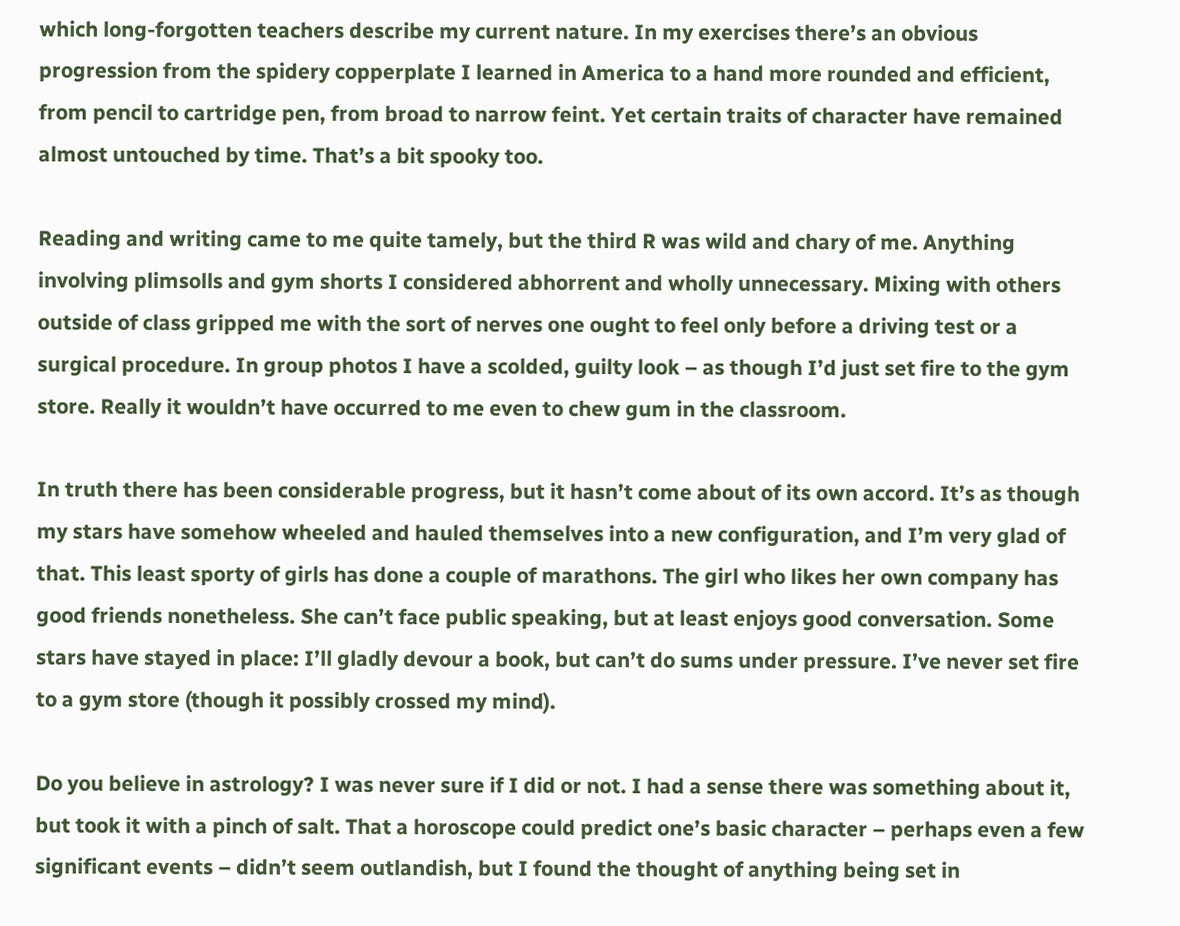which long-forgotten teachers describe my current nature. In my exercises there’s an obvious progression from the spidery copperplate I learned in America to a hand more rounded and efficient, from pencil to cartridge pen, from broad to narrow feint. Yet certain traits of character have remained almost untouched by time. That’s a bit spooky too.

Reading and writing came to me quite tamely, but the third R was wild and chary of me. Anything involving plimsolls and gym shorts I considered abhorrent and wholly unnecessary. Mixing with others outside of class gripped me with the sort of nerves one ought to feel only before a driving test or a surgical procedure. In group photos I have a scolded, guilty look – as though I’d just set fire to the gym store. Really it wouldn’t have occurred to me even to chew gum in the classroom.

In truth there has been considerable progress, but it hasn’t come about of its own accord. It’s as though my stars have somehow wheeled and hauled themselves into a new configuration, and I’m very glad of that. This least sporty of girls has done a couple of marathons. The girl who likes her own company has good friends nonetheless. She can’t face public speaking, but at least enjoys good conversation. Some stars have stayed in place: I’ll gladly devour a book, but can’t do sums under pressure. I’ve never set fire to a gym store (though it possibly crossed my mind).

Do you believe in astrology? I was never sure if I did or not. I had a sense there was something about it, but took it with a pinch of salt. That a horoscope could predict one’s basic character – perhaps even a few significant events – didn’t seem outlandish, but I found the thought of anything being set in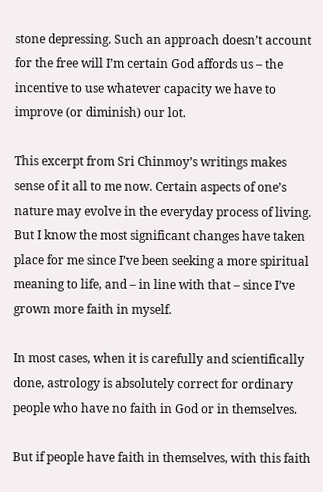stone depressing. Such an approach doesn’t account for the free will I’m certain God affords us – the incentive to use whatever capacity we have to improve (or diminish) our lot.

This excerpt from Sri Chinmoy’s writings makes sense of it all to me now. Certain aspects of one’s nature may evolve in the everyday process of living. But I know the most significant changes have taken place for me since I’ve been seeking a more spiritual meaning to life, and – in line with that – since I’ve grown more faith in myself.

In most cases, when it is carefully and scientifically done, astrology is absolutely correct for ordinary people who have no faith in God or in themselves.

But if people have faith in themselves, with this faith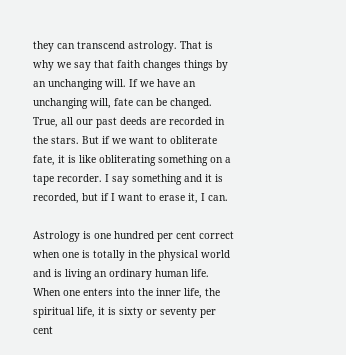they can transcend astrology. That is why we say that faith changes things by an unchanging will. If we have an unchanging will, fate can be changed. True, all our past deeds are recorded in the stars. But if we want to obliterate fate, it is like obliterating something on a tape recorder. I say something and it is recorded, but if I want to erase it, I can.

Astrology is one hundred per cent correct when one is totally in the physical world and is living an ordinary human life. When one enters into the inner life, the spiritual life, it is sixty or seventy per cent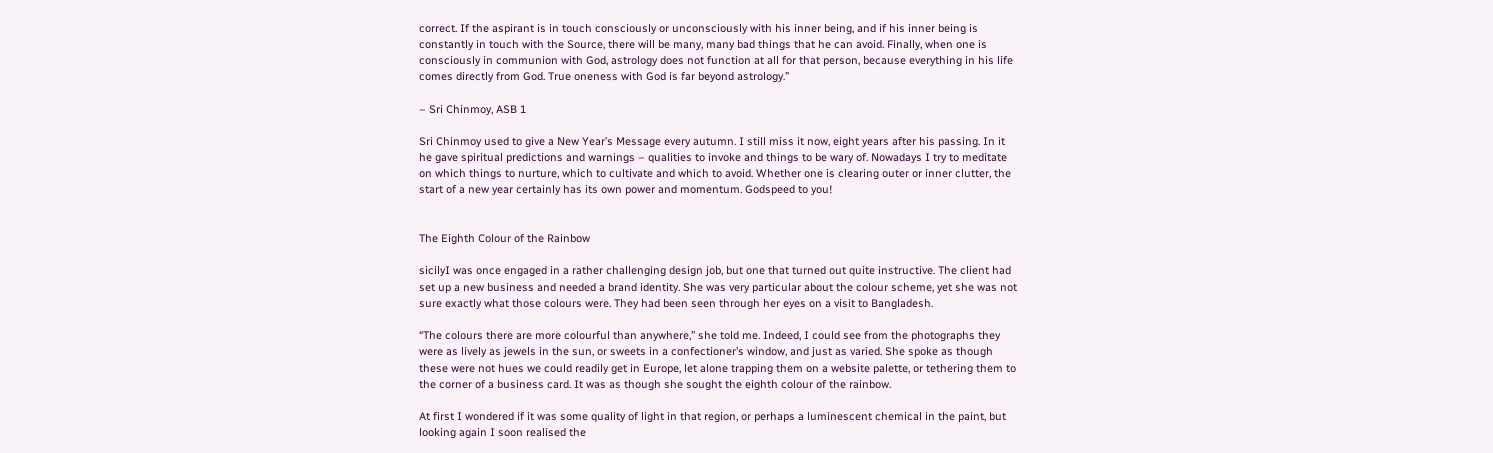correct. If the aspirant is in touch consciously or unconsciously with his inner being, and if his inner being is constantly in touch with the Source, there will be many, many bad things that he can avoid. Finally, when one is consciously in communion with God, astrology does not function at all for that person, because everything in his life comes directly from God. True oneness with God is far beyond astrology.”

– Sri Chinmoy, ASB 1

Sri Chinmoy used to give a New Year’s Message every autumn. I still miss it now, eight years after his passing. In it he gave spiritual predictions and warnings – qualities to invoke and things to be wary of. Nowadays I try to meditate on which things to nurture, which to cultivate and which to avoid. Whether one is clearing outer or inner clutter, the start of a new year certainly has its own power and momentum. Godspeed to you!


The Eighth Colour of the Rainbow

sicilyI was once engaged in a rather challenging design job, but one that turned out quite instructive. The client had set up a new business and needed a brand identity. She was very particular about the colour scheme, yet she was not sure exactly what those colours were. They had been seen through her eyes on a visit to Bangladesh.

“The colours there are more colourful than anywhere,” she told me. Indeed, I could see from the photographs they were as lively as jewels in the sun, or sweets in a confectioner’s window, and just as varied. She spoke as though these were not hues we could readily get in Europe, let alone trapping them on a website palette, or tethering them to the corner of a business card. It was as though she sought the eighth colour of the rainbow.

At first I wondered if it was some quality of light in that region, or perhaps a luminescent chemical in the paint, but looking again I soon realised the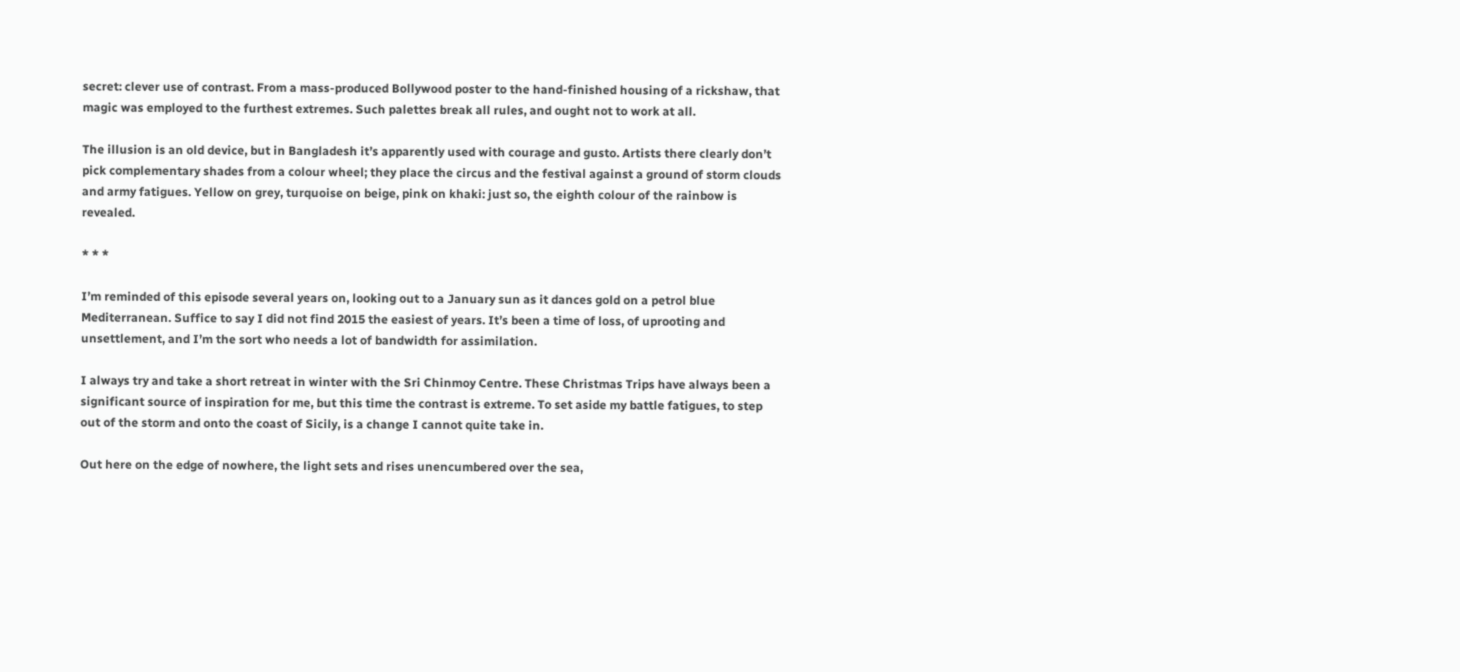secret: clever use of contrast. From a mass-produced Bollywood poster to the hand-finished housing of a rickshaw, that magic was employed to the furthest extremes. Such palettes break all rules, and ought not to work at all.

The illusion is an old device, but in Bangladesh it’s apparently used with courage and gusto. Artists there clearly don’t pick complementary shades from a colour wheel; they place the circus and the festival against a ground of storm clouds and army fatigues. Yellow on grey, turquoise on beige, pink on khaki: just so, the eighth colour of the rainbow is revealed.

* * *

I’m reminded of this episode several years on, looking out to a January sun as it dances gold on a petrol blue Mediterranean. Suffice to say I did not find 2015 the easiest of years. It’s been a time of loss, of uprooting and unsettlement, and I’m the sort who needs a lot of bandwidth for assimilation.

I always try and take a short retreat in winter with the Sri Chinmoy Centre. These Christmas Trips have always been a significant source of inspiration for me, but this time the contrast is extreme. To set aside my battle fatigues, to step out of the storm and onto the coast of Sicily, is a change I cannot quite take in.

Out here on the edge of nowhere, the light sets and rises unencumbered over the sea,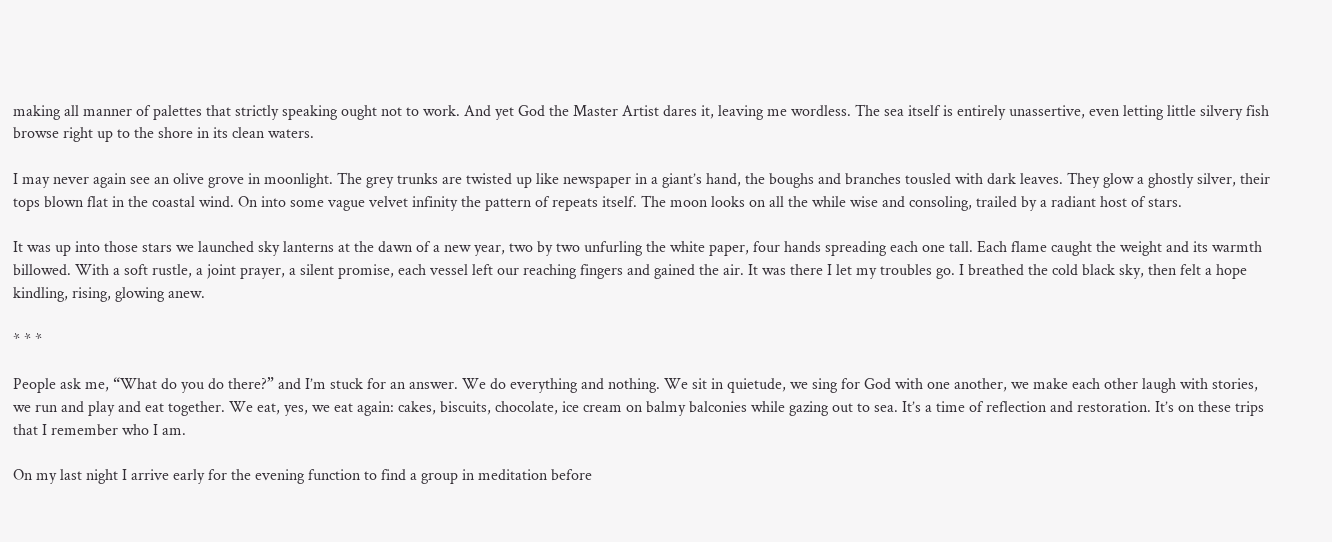making all manner of palettes that strictly speaking ought not to work. And yet God the Master Artist dares it, leaving me wordless. The sea itself is entirely unassertive, even letting little silvery fish browse right up to the shore in its clean waters.

I may never again see an olive grove in moonlight. The grey trunks are twisted up like newspaper in a giant’s hand, the boughs and branches tousled with dark leaves. They glow a ghostly silver, their tops blown flat in the coastal wind. On into some vague velvet infinity the pattern of repeats itself. The moon looks on all the while wise and consoling, trailed by a radiant host of stars.

It was up into those stars we launched sky lanterns at the dawn of a new year, two by two unfurling the white paper, four hands spreading each one tall. Each flame caught the weight and its warmth billowed. With a soft rustle, a joint prayer, a silent promise, each vessel left our reaching fingers and gained the air. It was there I let my troubles go. I breathed the cold black sky, then felt a hope kindling, rising, glowing anew.

* * *

People ask me, “What do you do there?” and I’m stuck for an answer. We do everything and nothing. We sit in quietude, we sing for God with one another, we make each other laugh with stories, we run and play and eat together. We eat, yes, we eat again: cakes, biscuits, chocolate, ice cream on balmy balconies while gazing out to sea. It’s a time of reflection and restoration. It’s on these trips that I remember who I am.

On my last night I arrive early for the evening function to find a group in meditation before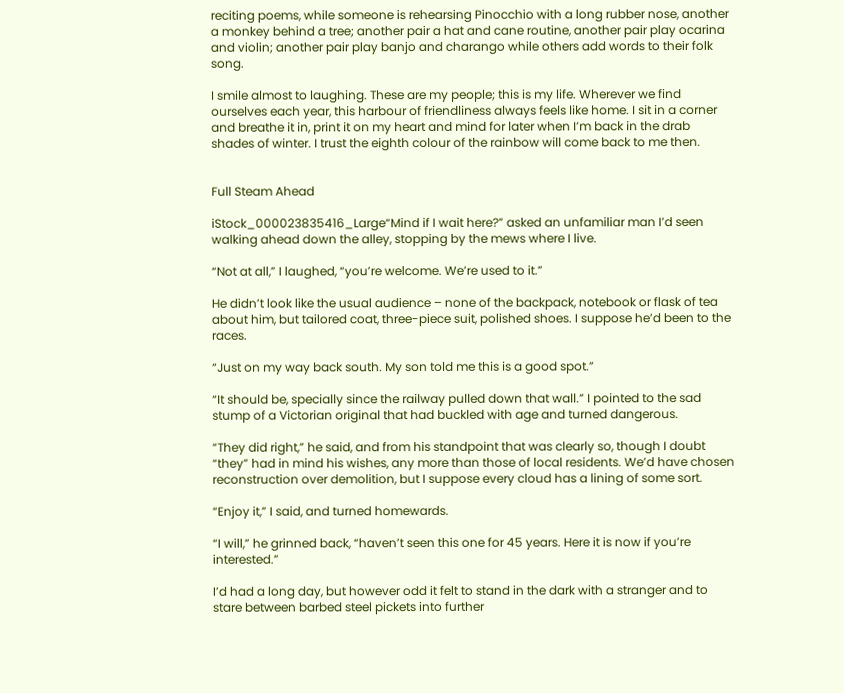reciting poems, while someone is rehearsing Pinocchio with a long rubber nose, another a monkey behind a tree; another pair a hat and cane routine, another pair play ocarina and violin; another pair play banjo and charango while others add words to their folk song.

I smile almost to laughing. These are my people; this is my life. Wherever we find ourselves each year, this harbour of friendliness always feels like home. I sit in a corner and breathe it in, print it on my heart and mind for later when I’m back in the drab shades of winter. I trust the eighth colour of the rainbow will come back to me then.


Full Steam Ahead

iStock_000023835416_Large“Mind if I wait here?” asked an unfamiliar man I’d seen walking ahead down the alley, stopping by the mews where I live.

“Not at all,” I laughed, “you’re welcome. We’re used to it.”

He didn’t look like the usual audience – none of the backpack, notebook or flask of tea about him, but tailored coat, three-piece suit, polished shoes. I suppose he’d been to the races.

“Just on my way back south. My son told me this is a good spot.”

“It should be, specially since the railway pulled down that wall.” I pointed to the sad stump of a Victorian original that had buckled with age and turned dangerous.

“They did right,” he said, and from his standpoint that was clearly so, though I doubt “they” had in mind his wishes, any more than those of local residents. We’d have chosen reconstruction over demolition, but I suppose every cloud has a lining of some sort.

“Enjoy it,” I said, and turned homewards.

“I will,” he grinned back, “haven’t seen this one for 45 years. Here it is now if you’re interested.”

I’d had a long day, but however odd it felt to stand in the dark with a stranger and to stare between barbed steel pickets into further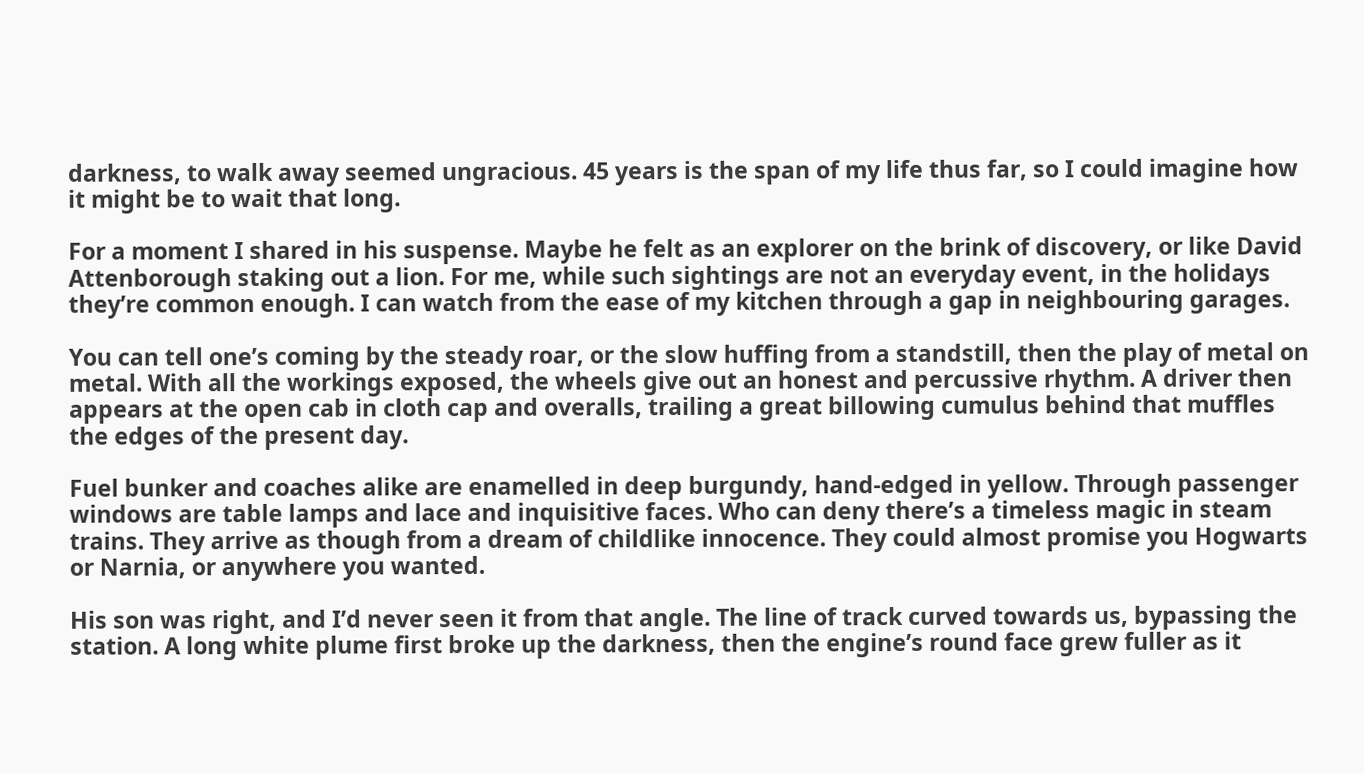darkness, to walk away seemed ungracious. 45 years is the span of my life thus far, so I could imagine how it might be to wait that long.

For a moment I shared in his suspense. Maybe he felt as an explorer on the brink of discovery, or like David Attenborough staking out a lion. For me, while such sightings are not an everyday event, in the holidays they’re common enough. I can watch from the ease of my kitchen through a gap in neighbouring garages.

You can tell one’s coming by the steady roar, or the slow huffing from a standstill, then the play of metal on metal. With all the workings exposed, the wheels give out an honest and percussive rhythm. A driver then appears at the open cab in cloth cap and overalls, trailing a great billowing cumulus behind that muffles the edges of the present day.

Fuel bunker and coaches alike are enamelled in deep burgundy, hand-edged in yellow. Through passenger windows are table lamps and lace and inquisitive faces. Who can deny there’s a timeless magic in steam trains. They arrive as though from a dream of childlike innocence. They could almost promise you Hogwarts or Narnia, or anywhere you wanted.

His son was right, and I’d never seen it from that angle. The line of track curved towards us, bypassing the station. A long white plume first broke up the darkness, then the engine’s round face grew fuller as it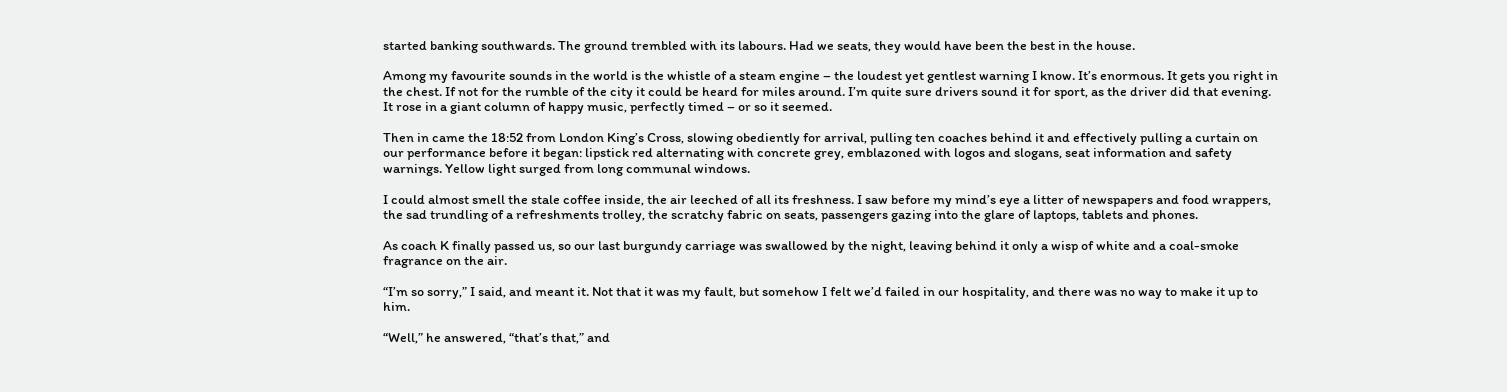started banking southwards. The ground trembled with its labours. Had we seats, they would have been the best in the house.

Among my favourite sounds in the world is the whistle of a steam engine – the loudest yet gentlest warning I know. It’s enormous. It gets you right in the chest. If not for the rumble of the city it could be heard for miles around. I’m quite sure drivers sound it for sport, as the driver did that evening. It rose in a giant column of happy music, perfectly timed – or so it seemed.

Then in came the 18:52 from London King’s Cross, slowing obediently for arrival, pulling ten coaches behind it and effectively pulling a curtain on our performance before it began: lipstick red alternating with concrete grey, emblazoned with logos and slogans, seat information and safety warnings. Yellow light surged from long communal windows.

I could almost smell the stale coffee inside, the air leeched of all its freshness. I saw before my mind’s eye a litter of newspapers and food wrappers, the sad trundling of a refreshments trolley, the scratchy fabric on seats, passengers gazing into the glare of laptops, tablets and phones.

As coach K finally passed us, so our last burgundy carriage was swallowed by the night, leaving behind it only a wisp of white and a coal-smoke fragrance on the air.

“I’m so sorry,” I said, and meant it. Not that it was my fault, but somehow I felt we’d failed in our hospitality, and there was no way to make it up to him.

“Well,” he answered, “that’s that,” and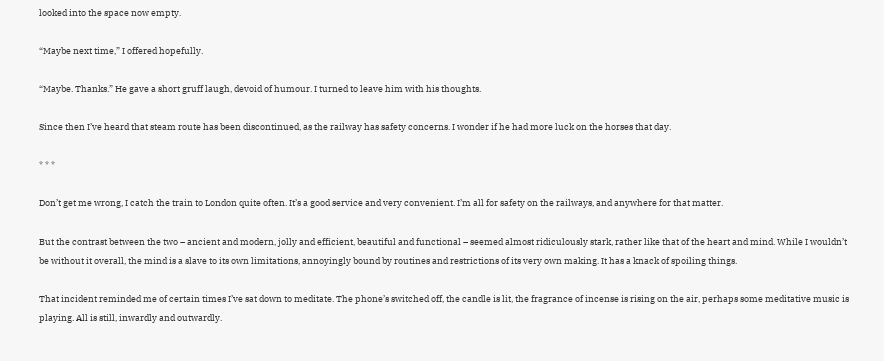looked into the space now empty.

“Maybe next time,” I offered hopefully.

“Maybe. Thanks.” He gave a short gruff laugh, devoid of humour. I turned to leave him with his thoughts.

Since then I’ve heard that steam route has been discontinued, as the railway has safety concerns. I wonder if he had more luck on the horses that day.

* * *

Don’t get me wrong, I catch the train to London quite often. It’s a good service and very convenient. I’m all for safety on the railways, and anywhere for that matter.

But the contrast between the two – ancient and modern, jolly and efficient, beautiful and functional – seemed almost ridiculously stark, rather like that of the heart and mind. While I wouldn’t be without it overall, the mind is a slave to its own limitations, annoyingly bound by routines and restrictions of its very own making. It has a knack of spoiling things.

That incident reminded me of certain times I’ve sat down to meditate. The phone’s switched off, the candle is lit, the fragrance of incense is rising on the air, perhaps some meditative music is playing. All is still, inwardly and outwardly.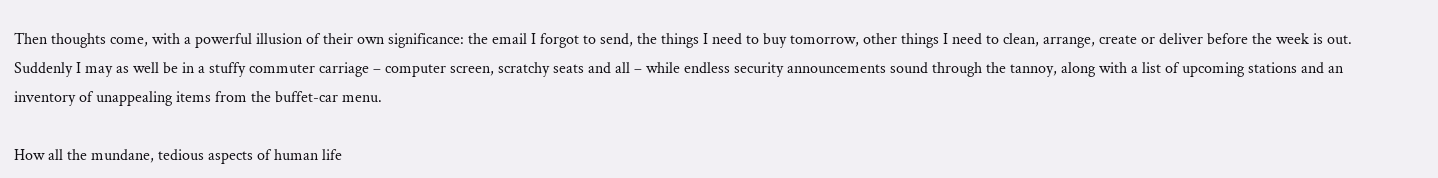Then thoughts come, with a powerful illusion of their own significance: the email I forgot to send, the things I need to buy tomorrow, other things I need to clean, arrange, create or deliver before the week is out. Suddenly I may as well be in a stuffy commuter carriage – computer screen, scratchy seats and all – while endless security announcements sound through the tannoy, along with a list of upcoming stations and an inventory of unappealing items from the buffet-car menu.

How all the mundane, tedious aspects of human life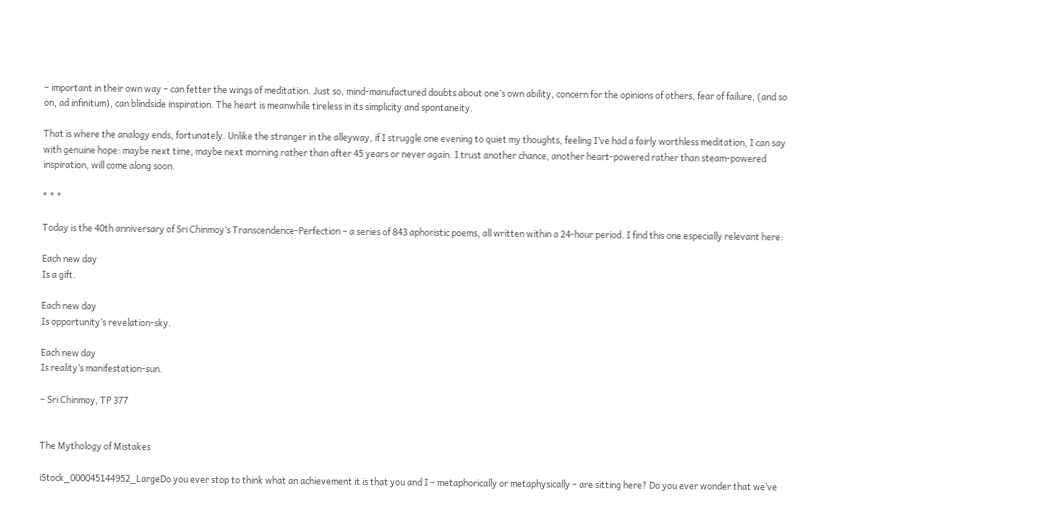– important in their own way – can fetter the wings of meditation. Just so, mind-manufactured doubts about one’s own ability, concern for the opinions of others, fear of failure, (and so on, ad infinitum), can blindside inspiration. The heart is meanwhile tireless in its simplicity and spontaneity.

That is where the analogy ends, fortunately. Unlike the stranger in the alleyway, if I struggle one evening to quiet my thoughts, feeling I’ve had a fairly worthless meditation, I can say with genuine hope: maybe next time, maybe next morning rather than after 45 years or never again. I trust another chance, another heart-powered rather than steam-powered inspiration, will come along soon.

* * *

Today is the 40th anniversary of Sri Chinmoy‘s Transcendence-Perfection – a series of 843 aphoristic poems, all written within a 24-hour period. I find this one especially relevant here:

Each new day
Is a gift.

Each new day
Is opportunity’s revelation-sky.

Each new day
Is reality’s manifestation-sun.

– Sri Chinmoy, TP 377


The Mythology of Mistakes

iStock_000045144952_LargeDo you ever stop to think what an achievement it is that you and I – metaphorically or metaphysically – are sitting here? Do you ever wonder that we’ve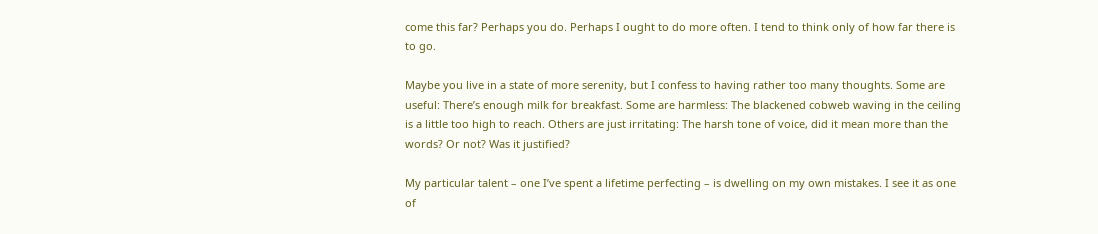come this far? Perhaps you do. Perhaps I ought to do more often. I tend to think only of how far there is to go.

Maybe you live in a state of more serenity, but I confess to having rather too many thoughts. Some are useful: There’s enough milk for breakfast. Some are harmless: The blackened cobweb waving in the ceiling is a little too high to reach. Others are just irritating: The harsh tone of voice, did it mean more than the words? Or not? Was it justified?

My particular talent – one I’ve spent a lifetime perfecting – is dwelling on my own mistakes. I see it as one of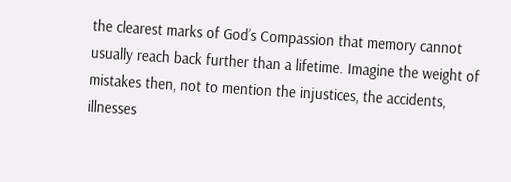the clearest marks of God’s Compassion that memory cannot usually reach back further than a lifetime. Imagine the weight of mistakes then, not to mention the injustices, the accidents, illnesses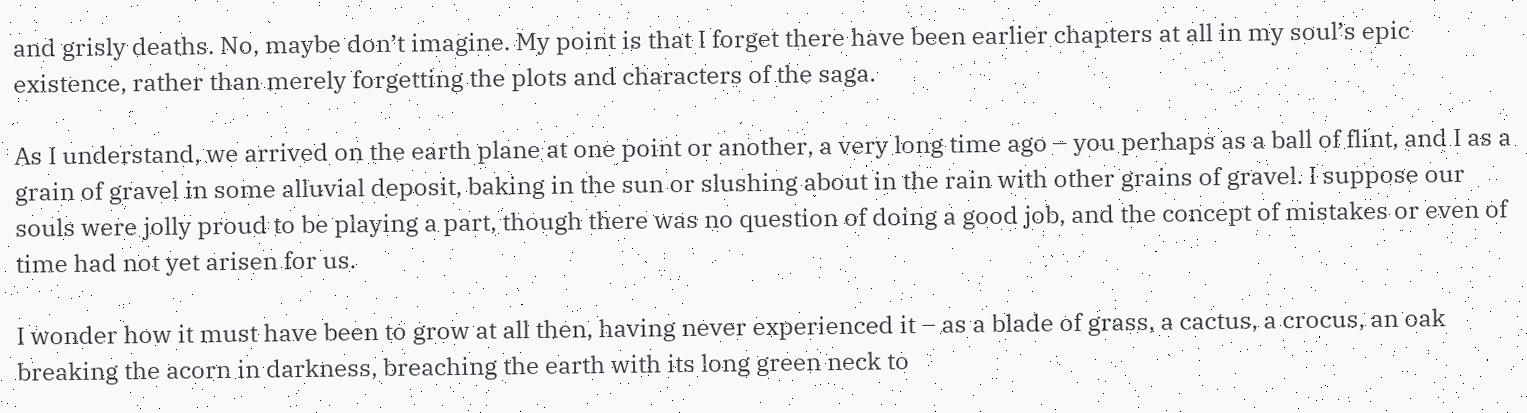and grisly deaths. No, maybe don’t imagine. My point is that I forget there have been earlier chapters at all in my soul’s epic existence, rather than merely forgetting the plots and characters of the saga.

As I understand, we arrived on the earth plane at one point or another, a very long time ago – you perhaps as a ball of flint, and I as a grain of gravel in some alluvial deposit, baking in the sun or slushing about in the rain with other grains of gravel. I suppose our souls were jolly proud to be playing a part, though there was no question of doing a good job, and the concept of mistakes or even of time had not yet arisen for us.

I wonder how it must have been to grow at all then, having never experienced it – as a blade of grass, a cactus, a crocus, an oak breaking the acorn in darkness, breaching the earth with its long green neck to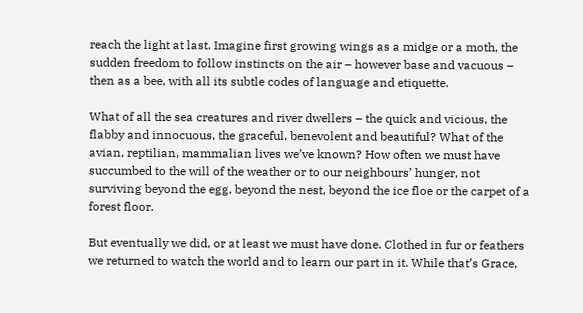reach the light at last. Imagine first growing wings as a midge or a moth, the sudden freedom to follow instincts on the air – however base and vacuous – then as a bee, with all its subtle codes of language and etiquette.

What of all the sea creatures and river dwellers – the quick and vicious, the flabby and innocuous, the graceful, benevolent and beautiful? What of the avian, reptilian, mammalian lives we’ve known? How often we must have succumbed to the will of the weather or to our neighbours’ hunger, not surviving beyond the egg, beyond the nest, beyond the ice floe or the carpet of a forest floor.

But eventually we did, or at least we must have done. Clothed in fur or feathers we returned to watch the world and to learn our part in it. While that’s Grace,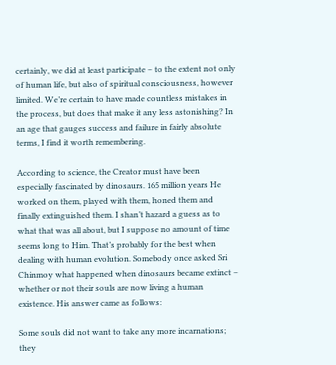certainly, we did at least participate – to the extent not only of human life, but also of spiritual consciousness, however limited. We’re certain to have made countless mistakes in the process, but does that make it any less astonishing? In an age that gauges success and failure in fairly absolute terms, I find it worth remembering.

According to science, the Creator must have been especially fascinated by dinosaurs. 165 million years He worked on them, played with them, honed them and finally extinguished them. I shan’t hazard a guess as to what that was all about, but I suppose no amount of time seems long to Him. That’s probably for the best when dealing with human evolution. Somebody once asked Sri Chinmoy what happened when dinosaurs became extinct – whether or not their souls are now living a human existence. His answer came as follows:

Some souls did not want to take any more incarnations; they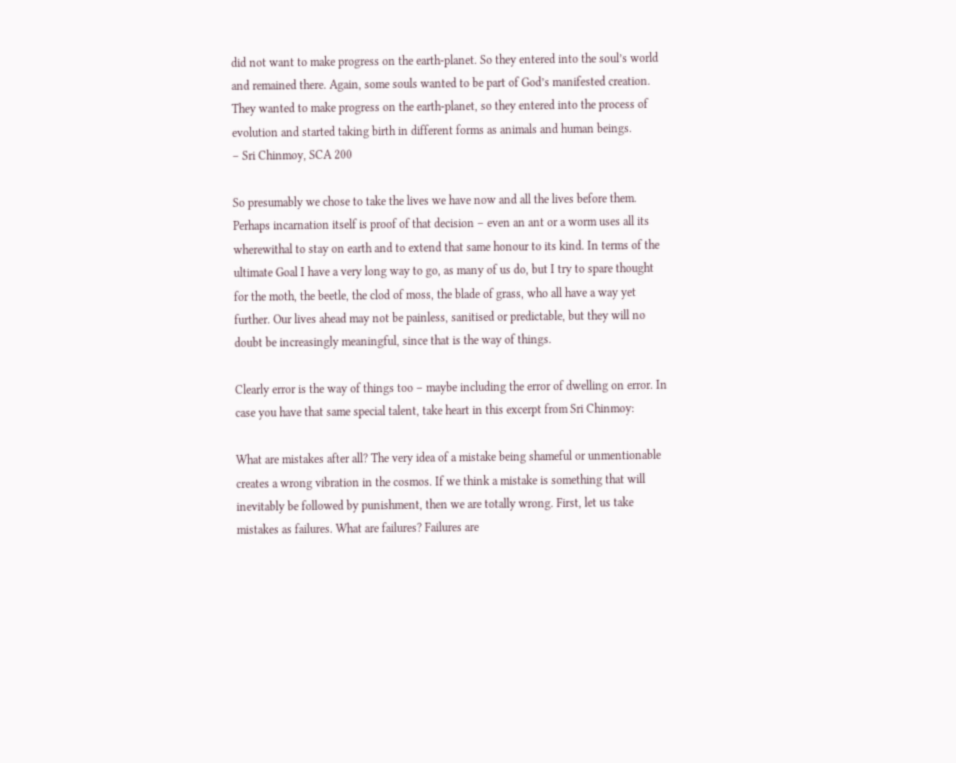did not want to make progress on the earth-planet. So they entered into the soul’s world and remained there. Again, some souls wanted to be part of God’s manifested creation. They wanted to make progress on the earth-planet, so they entered into the process of evolution and started taking birth in different forms as animals and human beings.
– Sri Chinmoy, SCA 200

So presumably we chose to take the lives we have now and all the lives before them. Perhaps incarnation itself is proof of that decision – even an ant or a worm uses all its wherewithal to stay on earth and to extend that same honour to its kind. In terms of the ultimate Goal I have a very long way to go, as many of us do, but I try to spare thought for the moth, the beetle, the clod of moss, the blade of grass, who all have a way yet further. Our lives ahead may not be painless, sanitised or predictable, but they will no doubt be increasingly meaningful, since that is the way of things.

Clearly error is the way of things too – maybe including the error of dwelling on error. In case you have that same special talent, take heart in this excerpt from Sri Chinmoy:

What are mistakes after all? The very idea of a mistake being shameful or unmentionable creates a wrong vibration in the cosmos. If we think a mistake is something that will inevitably be followed by punishment, then we are totally wrong. First, let us take mistakes as failures. What are failures? Failures are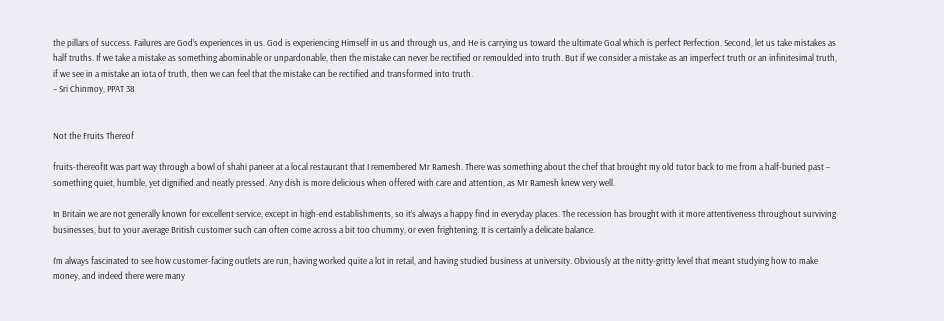the pillars of success. Failures are God’s experiences in us. God is experiencing Himself in us and through us, and He is carrying us toward the ultimate Goal which is perfect Perfection. Second, let us take mistakes as half truths. If we take a mistake as something abominable or unpardonable, then the mistake can never be rectified or remoulded into truth. But if we consider a mistake as an imperfect truth or an infinitesimal truth, if we see in a mistake an iota of truth, then we can feel that the mistake can be rectified and transformed into truth.
– Sri Chinmoy, PPAT 38


Not the Fruits Thereof

fruits-thereofIt was part way through a bowl of shahi paneer at a local restaurant that I remembered Mr Ramesh. There was something about the chef that brought my old tutor back to me from a half-buried past – something quiet, humble, yet dignified and neatly pressed. Any dish is more delicious when offered with care and attention, as Mr Ramesh knew very well.

In Britain we are not generally known for excellent service, except in high-end establishments, so it’s always a happy find in everyday places. The recession has brought with it more attentiveness throughout surviving businesses, but to your average British customer such can often come across a bit too chummy, or even frightening. It is certainly a delicate balance.

I’m always fascinated to see how customer-facing outlets are run, having worked quite a lot in retail, and having studied business at university. Obviously at the nitty-gritty level that meant studying how to make money, and indeed there were many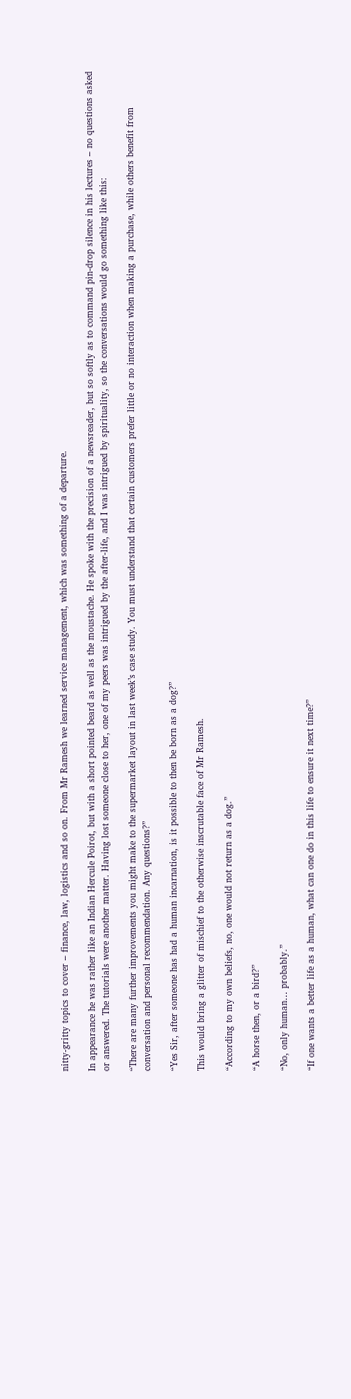nitty-gritty topics to cover – finance, law, logistics and so on. From Mr Ramesh we learned service management, which was something of a departure.

In appearance he was rather like an Indian Hercule Poirot, but with a short pointed beard as well as the moustache. He spoke with the precision of a newsreader, but so softly as to command pin-drop silence in his lectures – no questions asked or answered. The tutorials were another matter. Having lost someone close to her, one of my peers was intrigued by the after-life, and I was intrigued by spirituality, so the conversations would go something like this:

“There are many further improvements you might make to the supermarket layout in last week’s case study. You must understand that certain customers prefer little or no interaction when making a purchase, while others benefit from conversation and personal recommendation. Any questions?”

“Yes Sir, after someone has had a human incarnation, is it possible to then be born as a dog?”

This would bring a glitter of mischief to the otherwise inscrutable face of Mr Ramesh.

“According to my own beliefs, no, one would not return as a dog.”

“A horse then, or a bird?”

“No, only human… probably.”

“If one wants a better life as a human, what can one do in this life to ensure it next time?”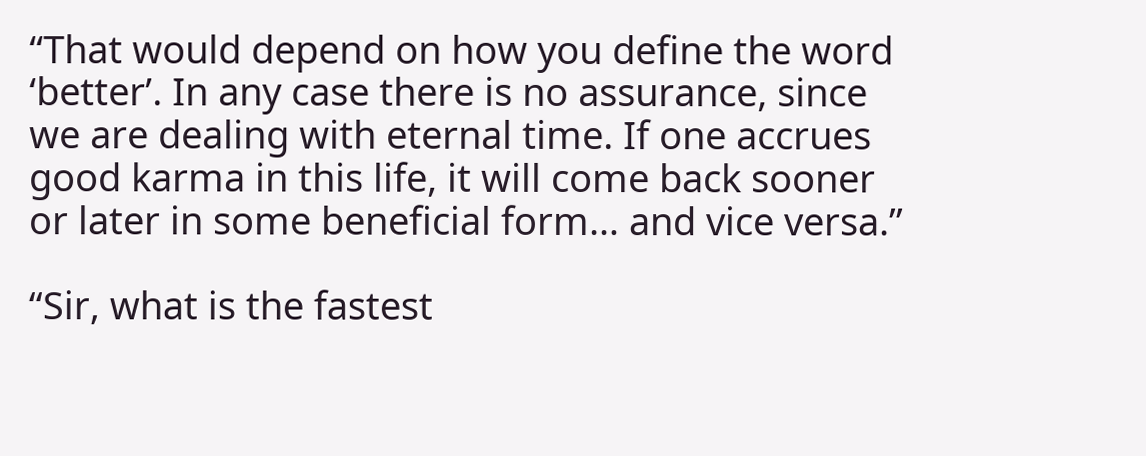“That would depend on how you define the word ‘better’. In any case there is no assurance, since we are dealing with eternal time. If one accrues good karma in this life, it will come back sooner or later in some beneficial form… and vice versa.”

“Sir, what is the fastest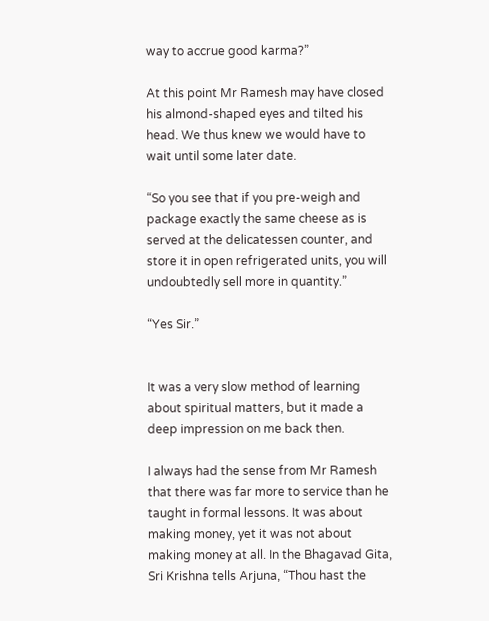way to accrue good karma?”

At this point Mr Ramesh may have closed his almond-shaped eyes and tilted his head. We thus knew we would have to wait until some later date.

“So you see that if you pre-weigh and package exactly the same cheese as is served at the delicatessen counter, and store it in open refrigerated units, you will undoubtedly sell more in quantity.”

“Yes Sir.”


It was a very slow method of learning about spiritual matters, but it made a deep impression on me back then.

I always had the sense from Mr Ramesh that there was far more to service than he taught in formal lessons. It was about making money, yet it was not about making money at all. In the Bhagavad Gita, Sri Krishna tells Arjuna, “Thou hast the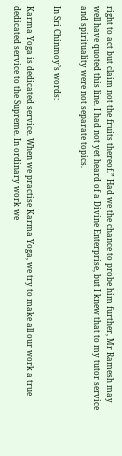right to act but claim not the fruits thereof.” Had we the chance to probe him further, Mr Ramesh may well have quoted this line. I had not yet heard of a Divine Enterprise, but I knew that to my tutor service and spirituality were not separate topics.

In Sri Chinmoy’s words:

Karma Yoga is dedicated service. When we practise Karma Yoga, we try to make all our work a true dedicated service to the Supreme. In ordinary work we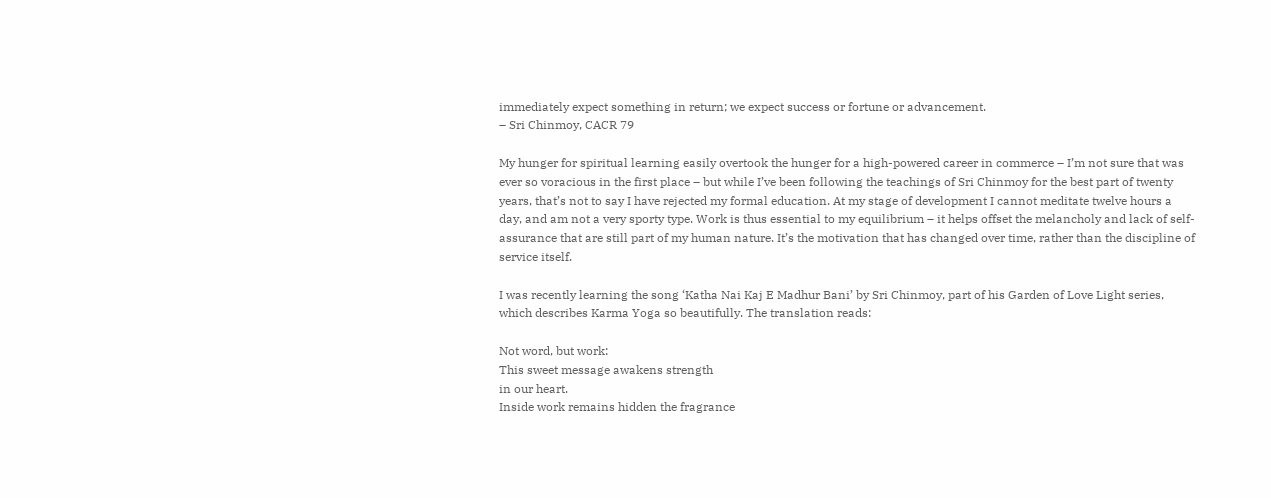immediately expect something in return; we expect success or fortune or advancement.
– Sri Chinmoy, CACR 79

My hunger for spiritual learning easily overtook the hunger for a high-powered career in commerce – I’m not sure that was ever so voracious in the first place – but while I’ve been following the teachings of Sri Chinmoy for the best part of twenty years, that’s not to say I have rejected my formal education. At my stage of development I cannot meditate twelve hours a day, and am not a very sporty type. Work is thus essential to my equilibrium – it helps offset the melancholy and lack of self-assurance that are still part of my human nature. It’s the motivation that has changed over time, rather than the discipline of service itself.

I was recently learning the song ‘Katha Nai Kaj E Madhur Bani’ by Sri Chinmoy, part of his Garden of Love Light series, which describes Karma Yoga so beautifully. The translation reads:

Not word, but work:
This sweet message awakens strength
in our heart.
Inside work remains hidden the fragrance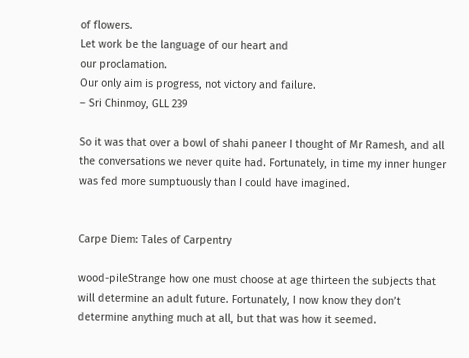of flowers.
Let work be the language of our heart and
our proclamation.
Our only aim is progress, not victory and failure.
– Sri Chinmoy, GLL 239

So it was that over a bowl of shahi paneer I thought of Mr Ramesh, and all the conversations we never quite had. Fortunately, in time my inner hunger was fed more sumptuously than I could have imagined.


Carpe Diem: Tales of Carpentry

wood-pileStrange how one must choose at age thirteen the subjects that will determine an adult future. Fortunately, I now know they don’t determine anything much at all, but that was how it seemed.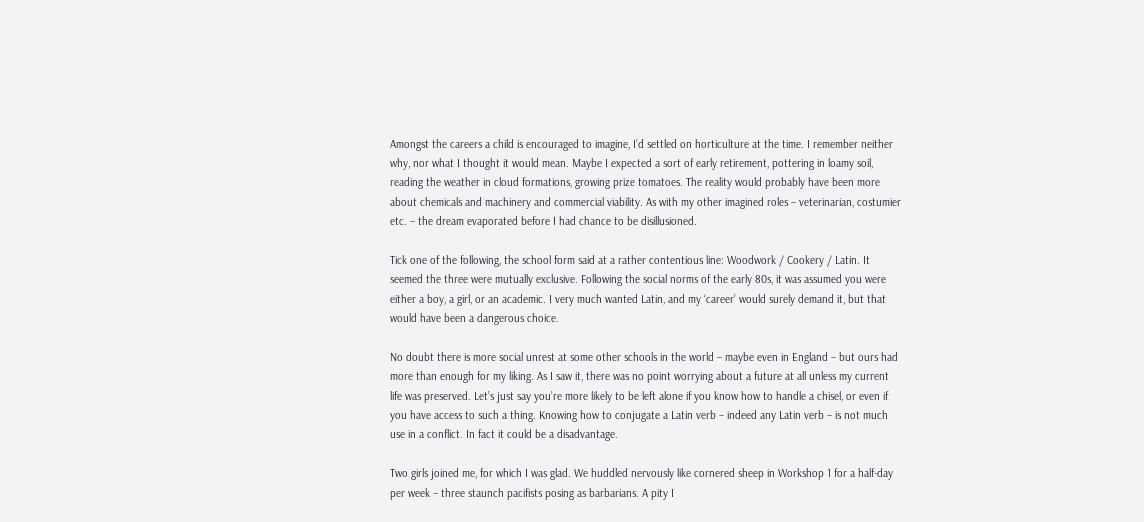Amongst the careers a child is encouraged to imagine, I’d settled on horticulture at the time. I remember neither why, nor what I thought it would mean. Maybe I expected a sort of early retirement, pottering in loamy soil, reading the weather in cloud formations, growing prize tomatoes. The reality would probably have been more about chemicals and machinery and commercial viability. As with my other imagined roles – veterinarian, costumier etc. – the dream evaporated before I had chance to be disillusioned.

Tick one of the following, the school form said at a rather contentious line: Woodwork / Cookery / Latin. It seemed the three were mutually exclusive. Following the social norms of the early 80s, it was assumed you were either a boy, a girl, or an academic. I very much wanted Latin, and my ‘career’ would surely demand it, but that would have been a dangerous choice.

No doubt there is more social unrest at some other schools in the world – maybe even in England – but ours had more than enough for my liking. As I saw it, there was no point worrying about a future at all unless my current life was preserved. Let’s just say you’re more likely to be left alone if you know how to handle a chisel, or even if you have access to such a thing. Knowing how to conjugate a Latin verb – indeed any Latin verb – is not much use in a conflict. In fact it could be a disadvantage.

Two girls joined me, for which I was glad. We huddled nervously like cornered sheep in Workshop 1 for a half-day per week – three staunch pacifists posing as barbarians. A pity I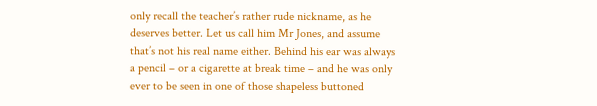only recall the teacher’s rather rude nickname, as he deserves better. Let us call him Mr Jones, and assume that’s not his real name either. Behind his ear was always a pencil – or a cigarette at break time – and he was only ever to be seen in one of those shapeless buttoned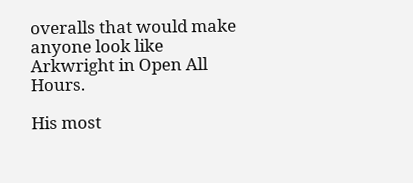overalls that would make anyone look like Arkwright in Open All Hours.

His most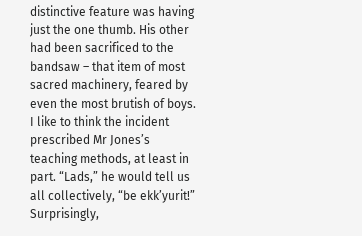distinctive feature was having just the one thumb. His other had been sacrificed to the bandsaw – that item of most sacred machinery, feared by even the most brutish of boys. I like to think the incident prescribed Mr Jones’s teaching methods, at least in part. “Lads,” he would tell us all collectively, “be ekk’yurit!” Surprisingly,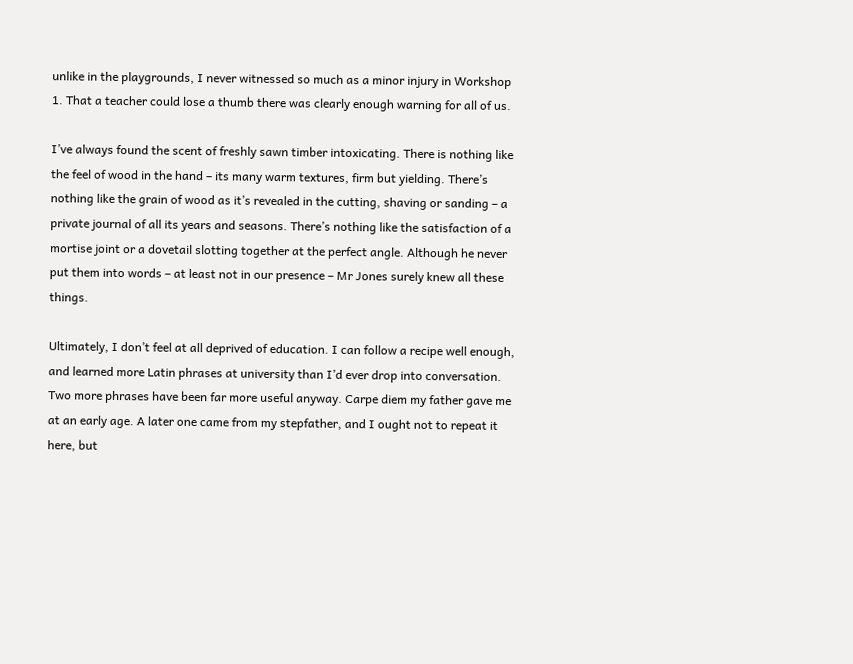unlike in the playgrounds, I never witnessed so much as a minor injury in Workshop 1. That a teacher could lose a thumb there was clearly enough warning for all of us.

I’ve always found the scent of freshly sawn timber intoxicating. There is nothing like the feel of wood in the hand – its many warm textures, firm but yielding. There’s nothing like the grain of wood as it’s revealed in the cutting, shaving or sanding – a private journal of all its years and seasons. There’s nothing like the satisfaction of a mortise joint or a dovetail slotting together at the perfect angle. Although he never put them into words – at least not in our presence – Mr Jones surely knew all these things.

Ultimately, I don’t feel at all deprived of education. I can follow a recipe well enough, and learned more Latin phrases at university than I’d ever drop into conversation. Two more phrases have been far more useful anyway. Carpe diem my father gave me at an early age. A later one came from my stepfather, and I ought not to repeat it here, but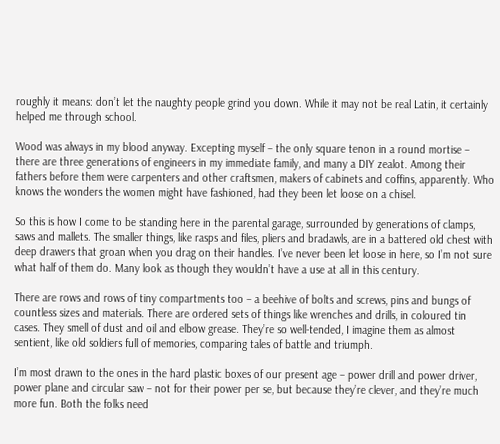roughly it means: don’t let the naughty people grind you down. While it may not be real Latin, it certainly helped me through school.

Wood was always in my blood anyway. Excepting myself – the only square tenon in a round mortise – there are three generations of engineers in my immediate family, and many a DIY zealot. Among their fathers before them were carpenters and other craftsmen, makers of cabinets and coffins, apparently. Who knows the wonders the women might have fashioned, had they been let loose on a chisel.

So this is how I come to be standing here in the parental garage, surrounded by generations of clamps, saws and mallets. The smaller things, like rasps and files, pliers and bradawls, are in a battered old chest with deep drawers that groan when you drag on their handles. I’ve never been let loose in here, so I’m not sure what half of them do. Many look as though they wouldn’t have a use at all in this century.

There are rows and rows of tiny compartments too – a beehive of bolts and screws, pins and bungs of countless sizes and materials. There are ordered sets of things like wrenches and drills, in coloured tin cases. They smell of dust and oil and elbow grease. They’re so well-tended, I imagine them as almost sentient, like old soldiers full of memories, comparing tales of battle and triumph.

I’m most drawn to the ones in the hard plastic boxes of our present age – power drill and power driver, power plane and circular saw – not for their power per se, but because they’re clever, and they’re much more fun. Both the folks need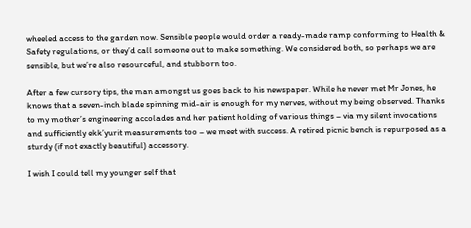wheeled access to the garden now. Sensible people would order a ready-made ramp conforming to Health & Safety regulations, or they’d call someone out to make something. We considered both, so perhaps we are sensible, but we’re also resourceful, and stubborn too.

After a few cursory tips, the man amongst us goes back to his newspaper. While he never met Mr Jones, he knows that a seven-inch blade spinning mid-air is enough for my nerves, without my being observed. Thanks to my mother’s engineering accolades and her patient holding of various things – via my silent invocations and sufficiently ekk’yurit measurements too – we meet with success. A retired picnic bench is repurposed as a sturdy (if not exactly beautiful) accessory.

I wish I could tell my younger self that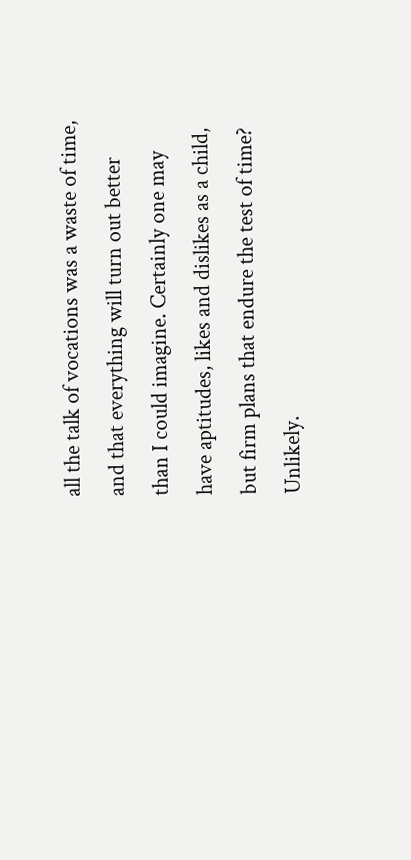all the talk of vocations was a waste of time, and that everything will turn out better than I could imagine. Certainly one may have aptitudes, likes and dislikes as a child, but firm plans that endure the test of time? Unlikely.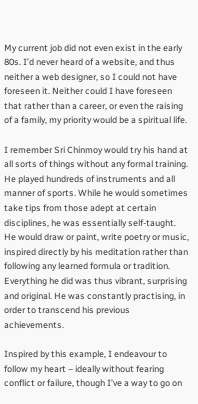My current job did not even exist in the early 80s. I’d never heard of a website, and thus neither a web designer, so I could not have foreseen it. Neither could I have foreseen that rather than a career, or even the raising of a family, my priority would be a spiritual life.

I remember Sri Chinmoy would try his hand at all sorts of things without any formal training. He played hundreds of instruments and all manner of sports. While he would sometimes take tips from those adept at certain disciplines, he was essentially self-taught. He would draw or paint, write poetry or music, inspired directly by his meditation rather than following any learned formula or tradition. Everything he did was thus vibrant, surprising and original. He was constantly practising, in order to transcend his previous achievements.

Inspired by this example, I endeavour to follow my heart – ideally without fearing conflict or failure, though I’ve a way to go on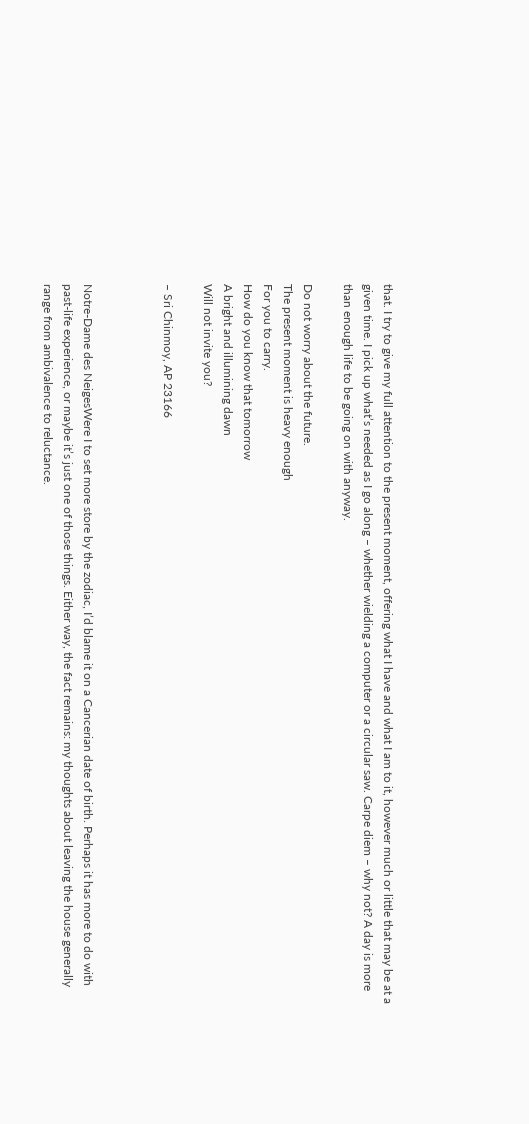that. I try to give my full attention to the present moment, offering what I have and what I am to it, however much or little that may be at a given time. I pick up what’s needed as I go along – whether wielding a computer or a circular saw. Carpe diem – why not? A day is more than enough life to be going on with anyway.

Do not worry about the future.
The present moment is heavy enough
For you to carry.
How do you know that tomorrow
A bright and illumining dawn
Will not invite you?

– Sri Chinmoy, AP 23166



Notre-Dame des NeigesWere I to set more store by the zodiac, I’d blame it on a Cancerian date of birth. Perhaps it has more to do with past-life experience, or maybe it’s just one of those things. Either way, the fact remains: my thoughts about leaving the house generally range from ambivalence to reluctance.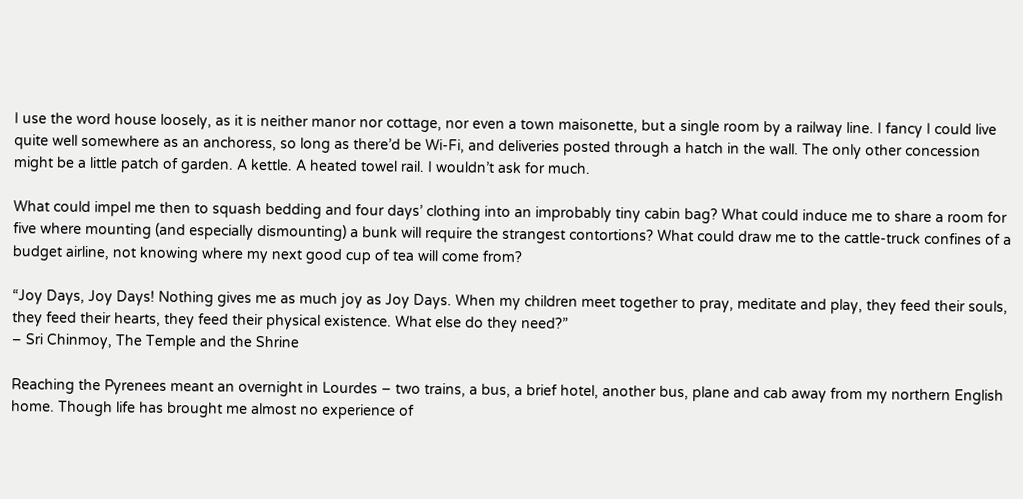I use the word house loosely, as it is neither manor nor cottage, nor even a town maisonette, but a single room by a railway line. I fancy I could live quite well somewhere as an anchoress, so long as there’d be Wi-Fi, and deliveries posted through a hatch in the wall. The only other concession might be a little patch of garden. A kettle. A heated towel rail. I wouldn’t ask for much.

What could impel me then to squash bedding and four days’ clothing into an improbably tiny cabin bag? What could induce me to share a room for five where mounting (and especially dismounting) a bunk will require the strangest contortions? What could draw me to the cattle-truck confines of a budget airline, not knowing where my next good cup of tea will come from?

“Joy Days, Joy Days! Nothing gives me as much joy as Joy Days. When my children meet together to pray, meditate and play, they feed their souls, they feed their hearts, they feed their physical existence. What else do they need?”
– Sri Chinmoy, The Temple and the Shrine

Reaching the Pyrenees meant an overnight in Lourdes – two trains, a bus, a brief hotel, another bus, plane and cab away from my northern English home. Though life has brought me almost no experience of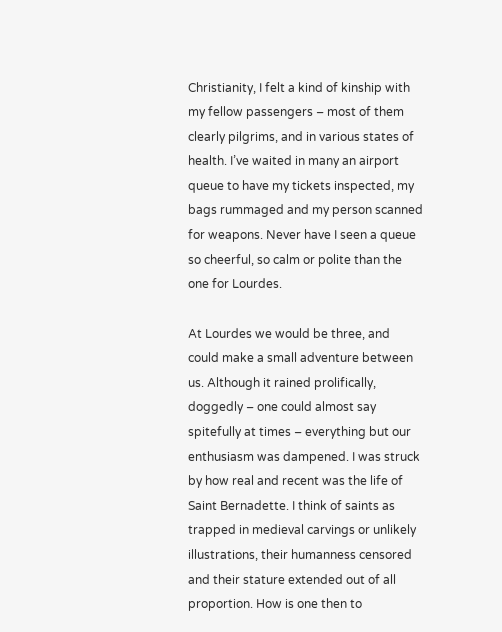Christianity, I felt a kind of kinship with my fellow passengers – most of them clearly pilgrims, and in various states of health. I’ve waited in many an airport queue to have my tickets inspected, my bags rummaged and my person scanned for weapons. Never have I seen a queue so cheerful, so calm or polite than the one for Lourdes.

At Lourdes we would be three, and could make a small adventure between us. Although it rained prolifically, doggedly – one could almost say spitefully at times – everything but our enthusiasm was dampened. I was struck by how real and recent was the life of Saint Bernadette. I think of saints as trapped in medieval carvings or unlikely illustrations, their humanness censored and their stature extended out of all proportion. How is one then to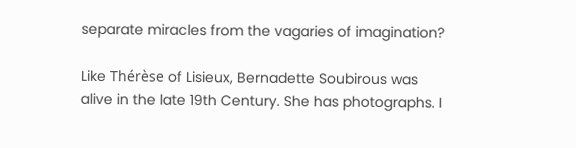separate miracles from the vagaries of imagination?

Like Thérèse of Lisieux, Bernadette Soubirous was alive in the late 19th Century. She has photographs. I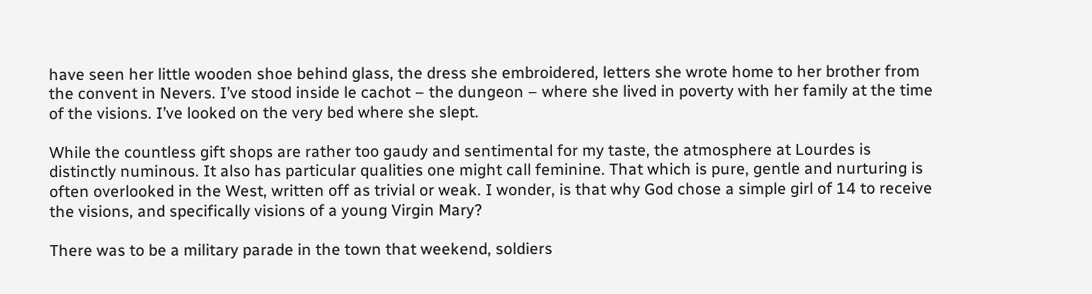have seen her little wooden shoe behind glass, the dress she embroidered, letters she wrote home to her brother from the convent in Nevers. I’ve stood inside le cachot – the dungeon – where she lived in poverty with her family at the time of the visions. I’ve looked on the very bed where she slept.

While the countless gift shops are rather too gaudy and sentimental for my taste, the atmosphere at Lourdes is distinctly numinous. It also has particular qualities one might call feminine. That which is pure, gentle and nurturing is often overlooked in the West, written off as trivial or weak. I wonder, is that why God chose a simple girl of 14 to receive the visions, and specifically visions of a young Virgin Mary?

There was to be a military parade in the town that weekend, soldiers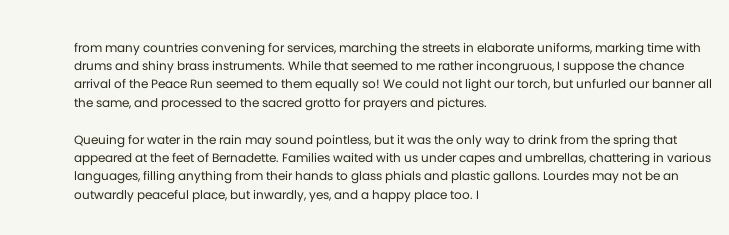from many countries convening for services, marching the streets in elaborate uniforms, marking time with drums and shiny brass instruments. While that seemed to me rather incongruous, I suppose the chance arrival of the Peace Run seemed to them equally so! We could not light our torch, but unfurled our banner all the same, and processed to the sacred grotto for prayers and pictures.

Queuing for water in the rain may sound pointless, but it was the only way to drink from the spring that appeared at the feet of Bernadette. Families waited with us under capes and umbrellas, chattering in various languages, filling anything from their hands to glass phials and plastic gallons. Lourdes may not be an outwardly peaceful place, but inwardly, yes, and a happy place too. I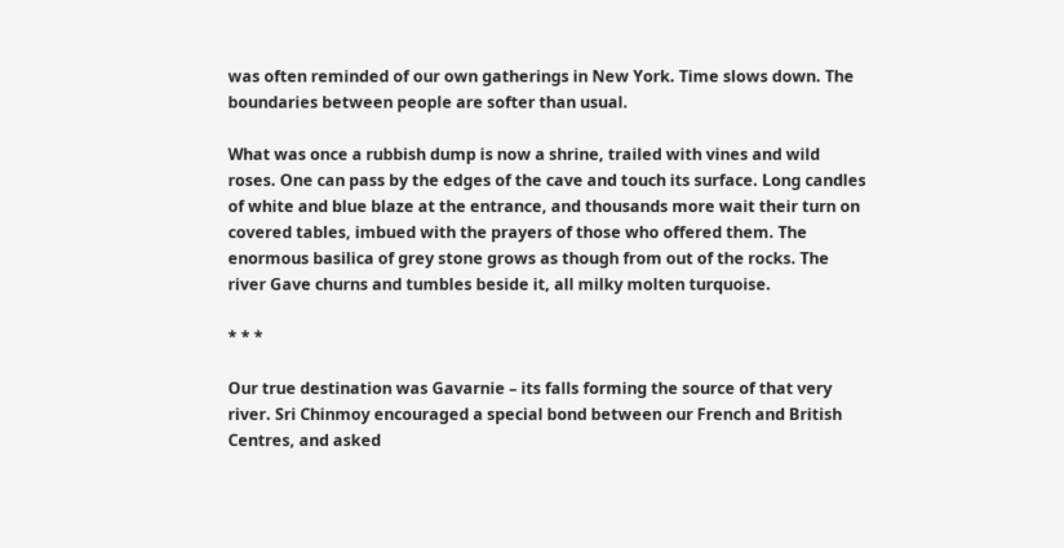was often reminded of our own gatherings in New York. Time slows down. The boundaries between people are softer than usual.

What was once a rubbish dump is now a shrine, trailed with vines and wild roses. One can pass by the edges of the cave and touch its surface. Long candles of white and blue blaze at the entrance, and thousands more wait their turn on covered tables, imbued with the prayers of those who offered them. The enormous basilica of grey stone grows as though from out of the rocks. The river Gave churns and tumbles beside it, all milky molten turquoise.

* * *

Our true destination was Gavarnie – its falls forming the source of that very river. Sri Chinmoy encouraged a special bond between our French and British Centres, and asked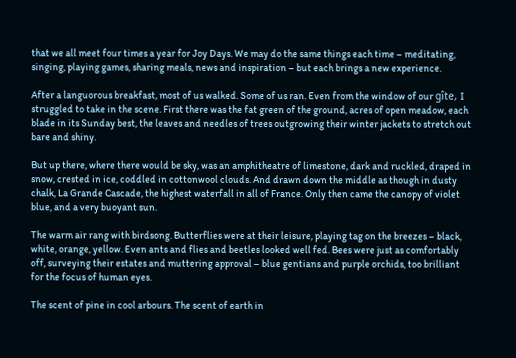that we all meet four times a year for Joy Days. We may do the same things each time – meditating, singing, playing games, sharing meals, news and inspiration – but each brings a new experience.

After a languorous breakfast, most of us walked. Some of us ran. Even from the window of our gîte, I struggled to take in the scene. First there was the fat green of the ground, acres of open meadow, each blade in its Sunday best, the leaves and needles of trees outgrowing their winter jackets to stretch out bare and shiny.

But up there, where there would be sky, was an amphitheatre of limestone, dark and ruckled, draped in snow, crested in ice, coddled in cottonwool clouds. And drawn down the middle as though in dusty chalk, La Grande Cascade, the highest waterfall in all of France. Only then came the canopy of violet blue, and a very buoyant sun.

The warm air rang with birdsong. Butterflies were at their leisure, playing tag on the breezes – black, white, orange, yellow. Even ants and flies and beetles looked well fed. Bees were just as comfortably off, surveying their estates and muttering approval – blue gentians and purple orchids, too brilliant for the focus of human eyes.

The scent of pine in cool arbours. The scent of earth in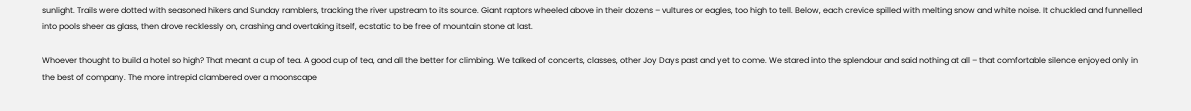sunlight. Trails were dotted with seasoned hikers and Sunday ramblers, tracking the river upstream to its source. Giant raptors wheeled above in their dozens – vultures or eagles, too high to tell. Below, each crevice spilled with melting snow and white noise. It chuckled and funnelled into pools sheer as glass, then drove recklessly on, crashing and overtaking itself, ecstatic to be free of mountain stone at last.

Whoever thought to build a hotel so high? That meant a cup of tea. A good cup of tea, and all the better for climbing. We talked of concerts, classes, other Joy Days past and yet to come. We stared into the splendour and said nothing at all – that comfortable silence enjoyed only in the best of company. The more intrepid clambered over a moonscape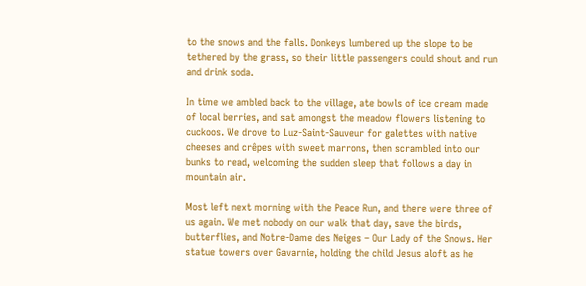to the snows and the falls. Donkeys lumbered up the slope to be tethered by the grass, so their little passengers could shout and run and drink soda.

In time we ambled back to the village, ate bowls of ice cream made of local berries, and sat amongst the meadow flowers listening to cuckoos. We drove to Luz-Saint-Sauveur for galettes with native cheeses and crêpes with sweet marrons, then scrambled into our bunks to read, welcoming the sudden sleep that follows a day in mountain air.

Most left next morning with the Peace Run, and there were three of us again. We met nobody on our walk that day, save the birds, butterflies, and Notre-Dame des Neiges – Our Lady of the Snows. Her statue towers over Gavarnie, holding the child Jesus aloft as he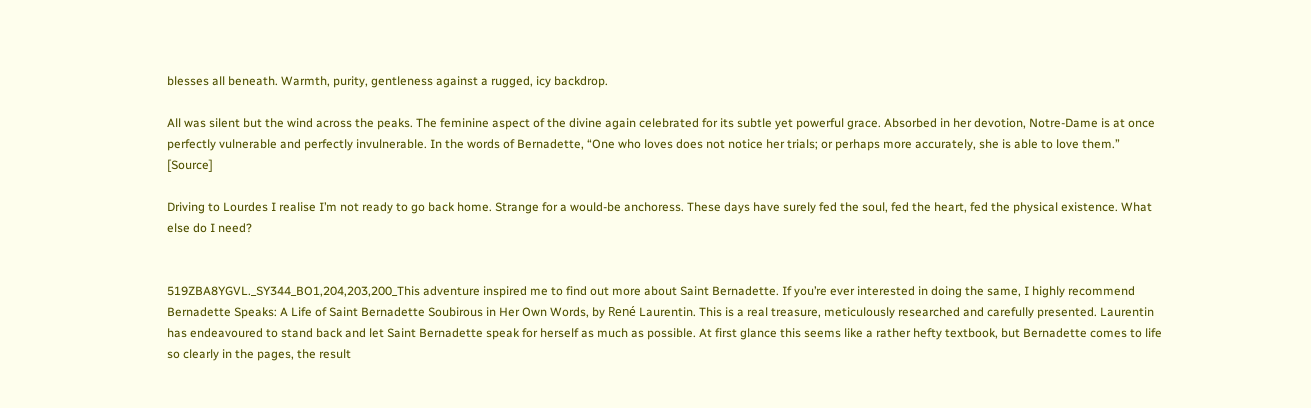blesses all beneath. Warmth, purity, gentleness against a rugged, icy backdrop.

All was silent but the wind across the peaks. The feminine aspect of the divine again celebrated for its subtle yet powerful grace. Absorbed in her devotion, Notre-Dame is at once perfectly vulnerable and perfectly invulnerable. In the words of Bernadette, “One who loves does not notice her trials; or perhaps more accurately, she is able to love them.” [Source]

Driving to Lourdes I realise I’m not ready to go back home. Strange for a would-be anchoress. These days have surely fed the soul, fed the heart, fed the physical existence. What else do I need?


519ZBA8YGVL._SY344_BO1,204,203,200_This adventure inspired me to find out more about Saint Bernadette. If you’re ever interested in doing the same, I highly recommend Bernadette Speaks: A Life of Saint Bernadette Soubirous in Her Own Words, by René Laurentin. This is a real treasure, meticulously researched and carefully presented. Laurentin has endeavoured to stand back and let Saint Bernadette speak for herself as much as possible. At first glance this seems like a rather hefty textbook, but Bernadette comes to life so clearly in the pages, the result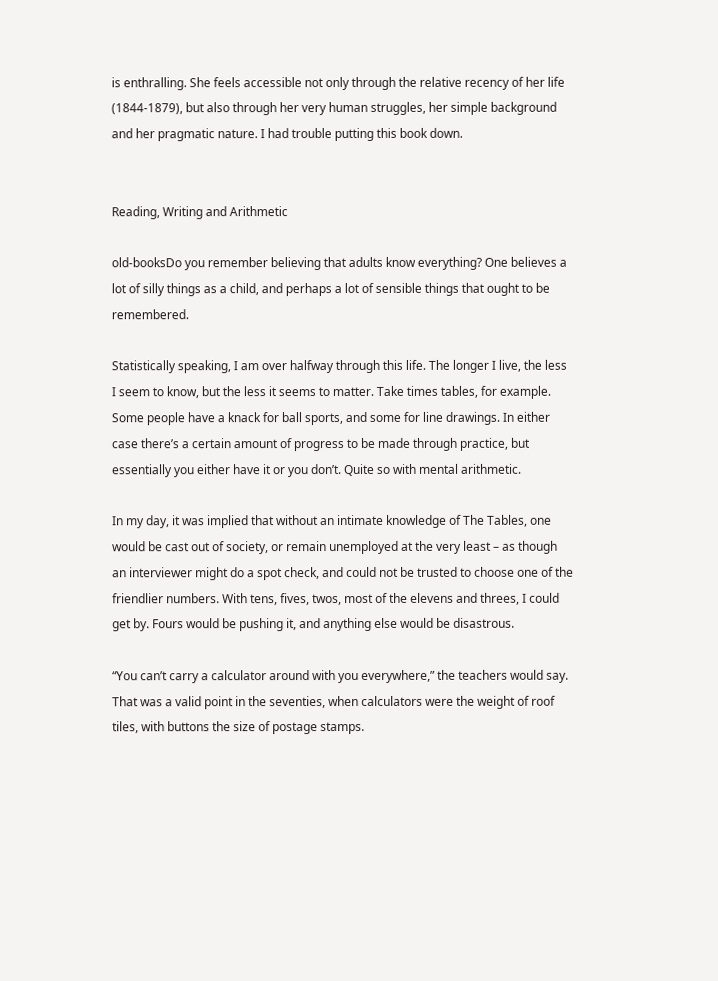is enthralling. She feels accessible not only through the relative recency of her life (1844-1879), but also through her very human struggles, her simple background and her pragmatic nature. I had trouble putting this book down.


Reading, Writing and Arithmetic

old-booksDo you remember believing that adults know everything? One believes a lot of silly things as a child, and perhaps a lot of sensible things that ought to be remembered.

Statistically speaking, I am over halfway through this life. The longer I live, the less I seem to know, but the less it seems to matter. Take times tables, for example. Some people have a knack for ball sports, and some for line drawings. In either case there’s a certain amount of progress to be made through practice, but essentially you either have it or you don’t. Quite so with mental arithmetic.

In my day, it was implied that without an intimate knowledge of The Tables, one would be cast out of society, or remain unemployed at the very least – as though an interviewer might do a spot check, and could not be trusted to choose one of the friendlier numbers. With tens, fives, twos, most of the elevens and threes, I could get by. Fours would be pushing it, and anything else would be disastrous.

“You can’t carry a calculator around with you everywhere,” the teachers would say. That was a valid point in the seventies, when calculators were the weight of roof tiles, with buttons the size of postage stamps.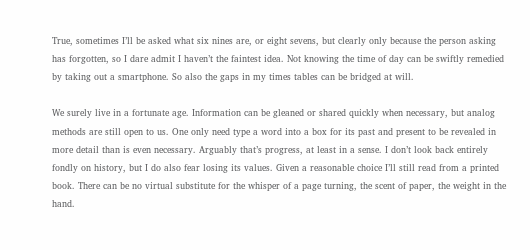True, sometimes I’ll be asked what six nines are, or eight sevens, but clearly only because the person asking has forgotten, so I dare admit I haven’t the faintest idea. Not knowing the time of day can be swiftly remedied by taking out a smartphone. So also the gaps in my times tables can be bridged at will.

We surely live in a fortunate age. Information can be gleaned or shared quickly when necessary, but analog methods are still open to us. One only need type a word into a box for its past and present to be revealed in more detail than is even necessary. Arguably that’s progress, at least in a sense. I don’t look back entirely fondly on history, but I do also fear losing its values. Given a reasonable choice I’ll still read from a printed book. There can be no virtual substitute for the whisper of a page turning, the scent of paper, the weight in the hand.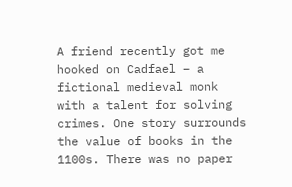A friend recently got me hooked on Cadfael – a fictional medieval monk with a talent for solving crimes. One story surrounds the value of books in the 1100s. There was no paper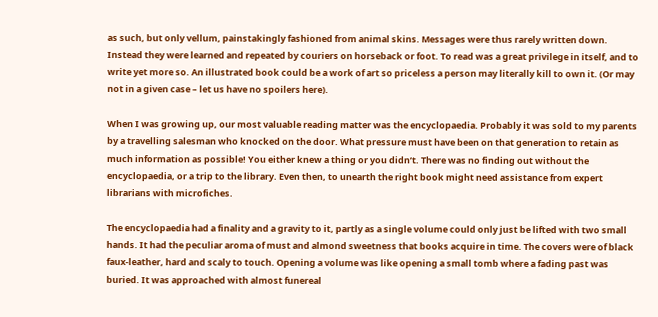as such, but only vellum, painstakingly fashioned from animal skins. Messages were thus rarely written down. Instead they were learned and repeated by couriers on horseback or foot. To read was a great privilege in itself, and to write yet more so. An illustrated book could be a work of art so priceless a person may literally kill to own it. (Or may not in a given case – let us have no spoilers here).

When I was growing up, our most valuable reading matter was the encyclopaedia. Probably it was sold to my parents by a travelling salesman who knocked on the door. What pressure must have been on that generation to retain as much information as possible! You either knew a thing or you didn’t. There was no finding out without the encyclopaedia, or a trip to the library. Even then, to unearth the right book might need assistance from expert librarians with microfiches.

The encyclopaedia had a finality and a gravity to it, partly as a single volume could only just be lifted with two small hands. It had the peculiar aroma of must and almond sweetness that books acquire in time. The covers were of black faux-leather, hard and scaly to touch. Opening a volume was like opening a small tomb where a fading past was buried. It was approached with almost funereal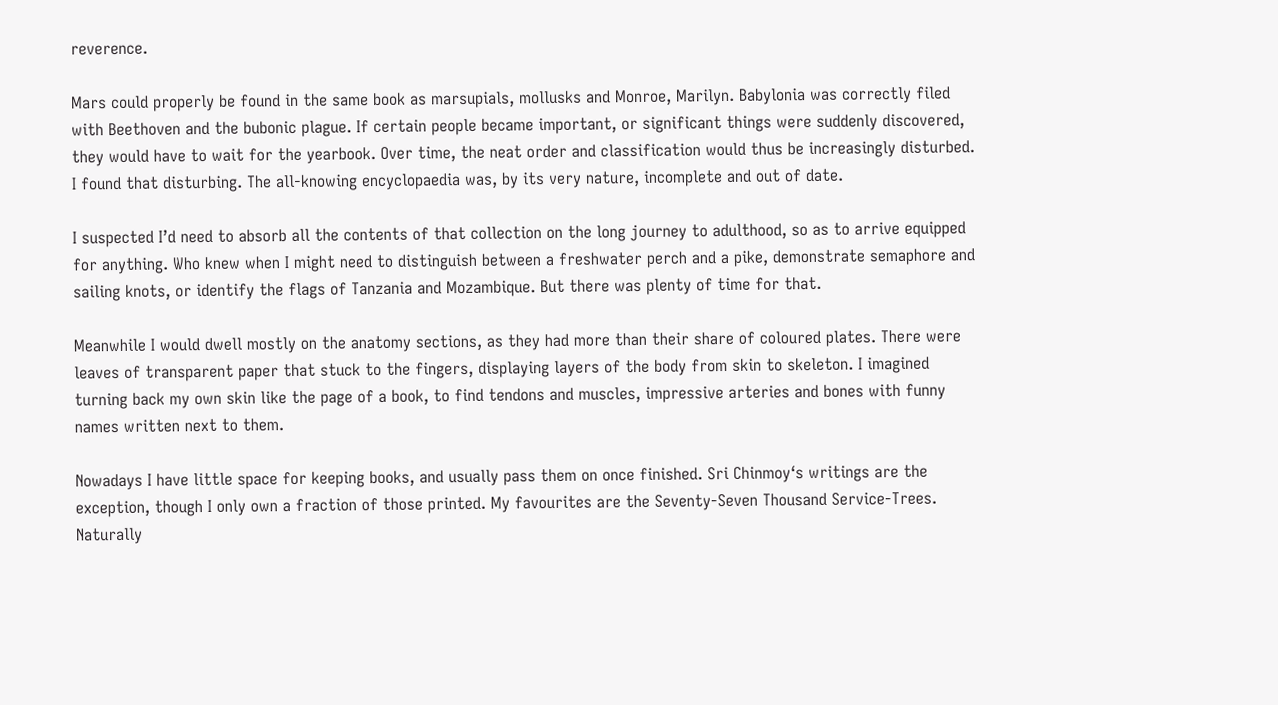reverence.

Mars could properly be found in the same book as marsupials, mollusks and Monroe, Marilyn. Babylonia was correctly filed with Beethoven and the bubonic plague. If certain people became important, or significant things were suddenly discovered, they would have to wait for the yearbook. Over time, the neat order and classification would thus be increasingly disturbed. I found that disturbing. The all-knowing encyclopaedia was, by its very nature, incomplete and out of date.

I suspected I’d need to absorb all the contents of that collection on the long journey to adulthood, so as to arrive equipped for anything. Who knew when I might need to distinguish between a freshwater perch and a pike, demonstrate semaphore and sailing knots, or identify the flags of Tanzania and Mozambique. But there was plenty of time for that.

Meanwhile I would dwell mostly on the anatomy sections, as they had more than their share of coloured plates. There were leaves of transparent paper that stuck to the fingers, displaying layers of the body from skin to skeleton. I imagined turning back my own skin like the page of a book, to find tendons and muscles, impressive arteries and bones with funny names written next to them.

Nowadays I have little space for keeping books, and usually pass them on once finished. Sri Chinmoy‘s writings are the exception, though I only own a fraction of those printed. My favourites are the Seventy-Seven Thousand Service-Trees. Naturally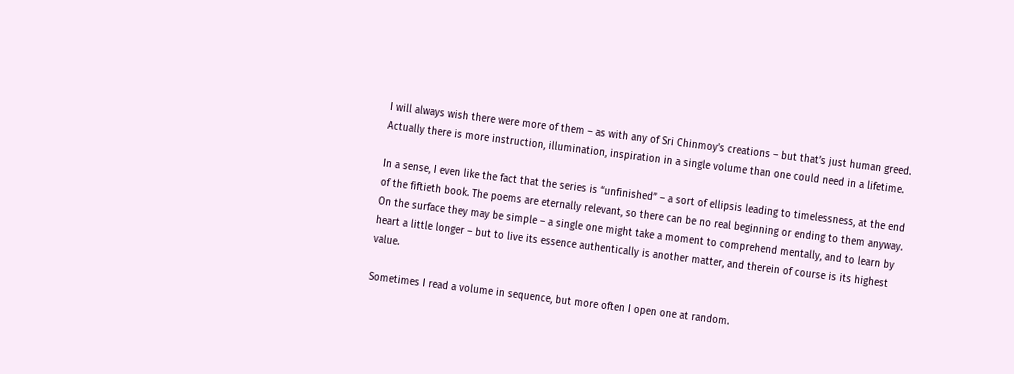I will always wish there were more of them – as with any of Sri Chinmoy’s creations – but that’s just human greed. Actually there is more instruction, illumination, inspiration in a single volume than one could need in a lifetime.

In a sense, I even like the fact that the series is “unfinished” – a sort of ellipsis leading to timelessness, at the end of the fiftieth book. The poems are eternally relevant, so there can be no real beginning or ending to them anyway. On the surface they may be simple – a single one might take a moment to comprehend mentally, and to learn by heart a little longer – but to live its essence authentically is another matter, and therein of course is its highest value.

Sometimes I read a volume in sequence, but more often I open one at random.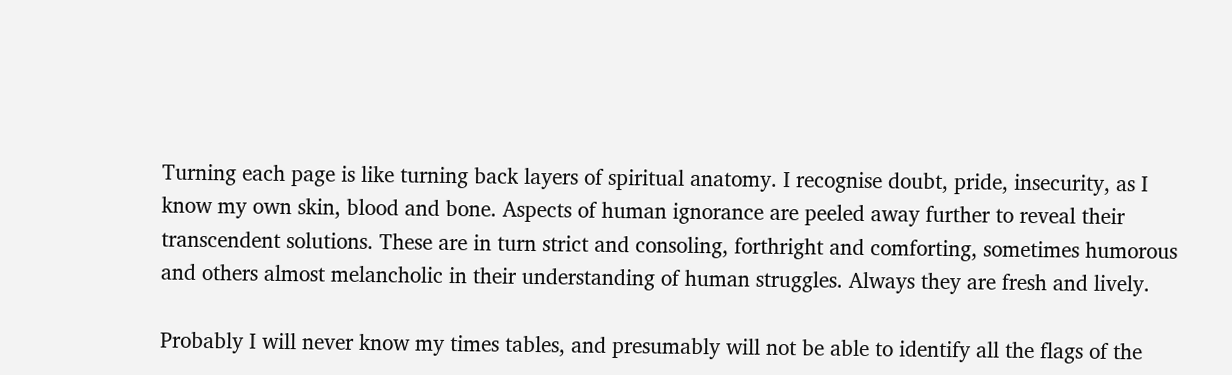Turning each page is like turning back layers of spiritual anatomy. I recognise doubt, pride, insecurity, as I know my own skin, blood and bone. Aspects of human ignorance are peeled away further to reveal their transcendent solutions. These are in turn strict and consoling, forthright and comforting, sometimes humorous and others almost melancholic in their understanding of human struggles. Always they are fresh and lively.

Probably I will never know my times tables, and presumably will not be able to identify all the flags of the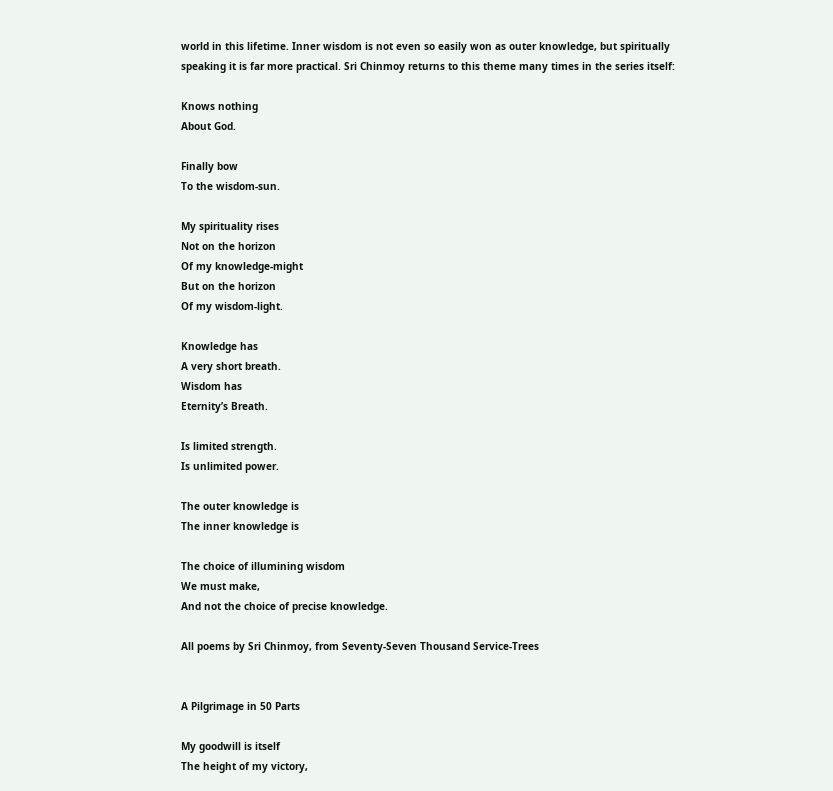world in this lifetime. Inner wisdom is not even so easily won as outer knowledge, but spiritually speaking it is far more practical. Sri Chinmoy returns to this theme many times in the series itself:

Knows nothing
About God.

Finally bow
To the wisdom-sun.

My spirituality rises
Not on the horizon
Of my knowledge-might
But on the horizon
Of my wisdom-light.

Knowledge has
A very short breath.
Wisdom has
Eternity’s Breath.

Is limited strength.
Is unlimited power.

The outer knowledge is
The inner knowledge is

The choice of illumining wisdom
We must make,
And not the choice of precise knowledge.

All poems by Sri Chinmoy, from Seventy-Seven Thousand Service-Trees


A Pilgrimage in 50 Parts

My goodwill is itself
The height of my victory,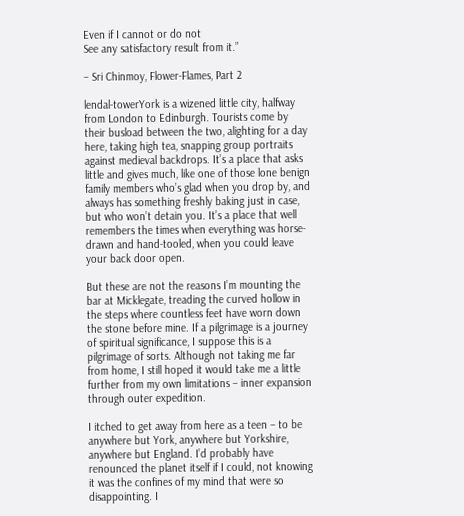Even if I cannot or do not
See any satisfactory result from it.”

– Sri Chinmoy, Flower-Flames, Part 2

lendal-towerYork is a wizened little city, halfway from London to Edinburgh. Tourists come by their busload between the two, alighting for a day here, taking high tea, snapping group portraits against medieval backdrops. It’s a place that asks little and gives much, like one of those lone benign family members who’s glad when you drop by, and always has something freshly baking just in case, but who won’t detain you. It’s a place that well remembers the times when everything was horse-drawn and hand-tooled, when you could leave your back door open.

But these are not the reasons I’m mounting the bar at Micklegate, treading the curved hollow in the steps where countless feet have worn down the stone before mine. If a pilgrimage is a journey of spiritual significance, I suppose this is a pilgrimage of sorts. Although not taking me far from home, I still hoped it would take me a little further from my own limitations – inner expansion through outer expedition.

I itched to get away from here as a teen – to be anywhere but York, anywhere but Yorkshire, anywhere but England. I’d probably have renounced the planet itself if I could, not knowing it was the confines of my mind that were so disappointing. I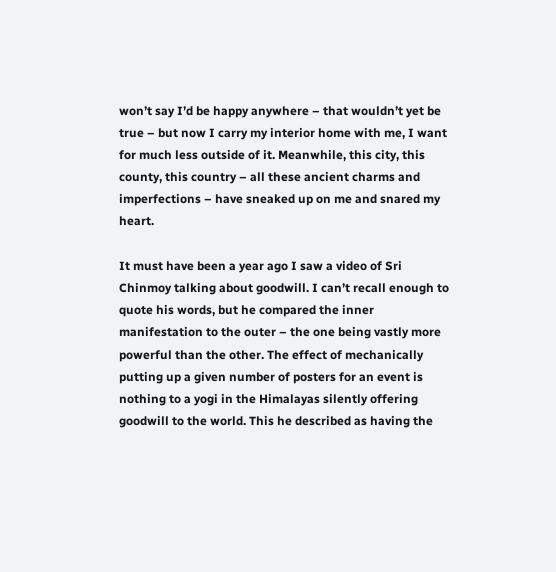won’t say I’d be happy anywhere – that wouldn’t yet be true – but now I carry my interior home with me, I want for much less outside of it. Meanwhile, this city, this county, this country – all these ancient charms and imperfections – have sneaked up on me and snared my heart.

It must have been a year ago I saw a video of Sri Chinmoy talking about goodwill. I can’t recall enough to quote his words, but he compared the inner manifestation to the outer – the one being vastly more powerful than the other. The effect of mechanically putting up a given number of posters for an event is nothing to a yogi in the Himalayas silently offering goodwill to the world. This he described as having the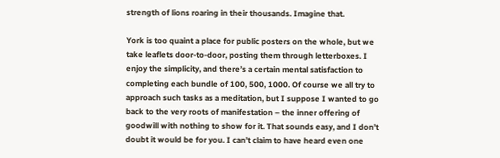strength of lions roaring in their thousands. Imagine that.

York is too quaint a place for public posters on the whole, but we take leaflets door-to-door, posting them through letterboxes. I enjoy the simplicity, and there’s a certain mental satisfaction to completing each bundle of 100, 500, 1000. Of course we all try to approach such tasks as a meditation, but I suppose I wanted to go back to the very roots of manifestation – the inner offering of goodwill with nothing to show for it. That sounds easy, and I don’t doubt it would be for you. I can’t claim to have heard even one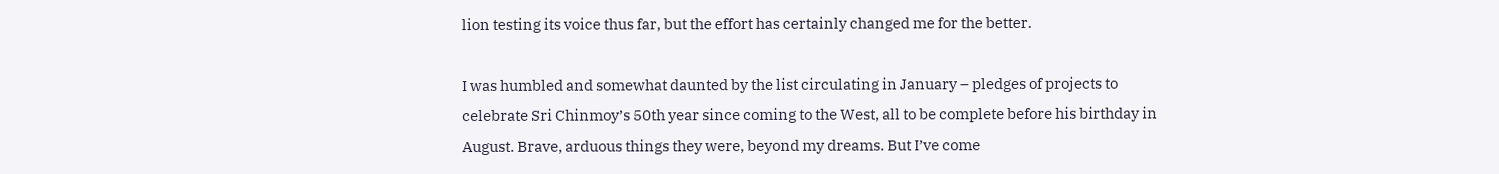lion testing its voice thus far, but the effort has certainly changed me for the better.

I was humbled and somewhat daunted by the list circulating in January – pledges of projects to celebrate Sri Chinmoy’s 50th year since coming to the West, all to be complete before his birthday in August. Brave, arduous things they were, beyond my dreams. But I’ve come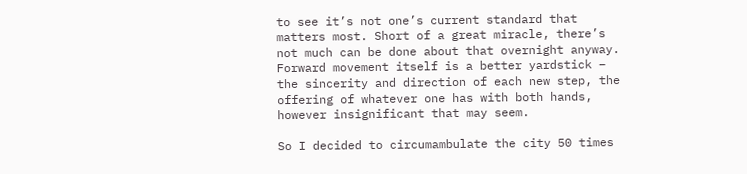to see it’s not one’s current standard that matters most. Short of a great miracle, there’s not much can be done about that overnight anyway. Forward movement itself is a better yardstick – the sincerity and direction of each new step, the offering of whatever one has with both hands, however insignificant that may seem.

So I decided to circumambulate the city 50 times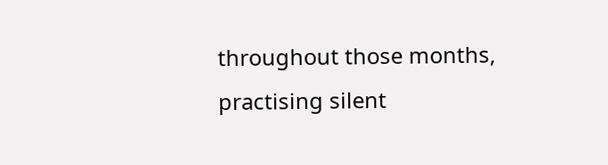throughout those months, practising silent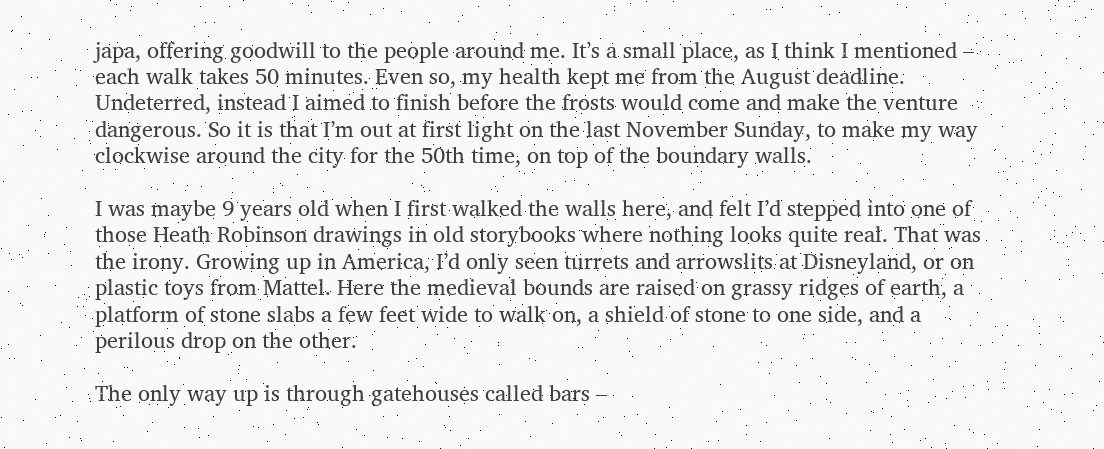japa, offering goodwill to the people around me. It’s a small place, as I think I mentioned – each walk takes 50 minutes. Even so, my health kept me from the August deadline. Undeterred, instead I aimed to finish before the frosts would come and make the venture dangerous. So it is that I’m out at first light on the last November Sunday, to make my way clockwise around the city for the 50th time, on top of the boundary walls.

I was maybe 9 years old when I first walked the walls here, and felt I’d stepped into one of those Heath Robinson drawings in old storybooks where nothing looks quite real. That was the irony. Growing up in America, I’d only seen turrets and arrowslits at Disneyland, or on plastic toys from Mattel. Here the medieval bounds are raised on grassy ridges of earth, a platform of stone slabs a few feet wide to walk on, a shield of stone to one side, and a perilous drop on the other.

The only way up is through gatehouses called bars –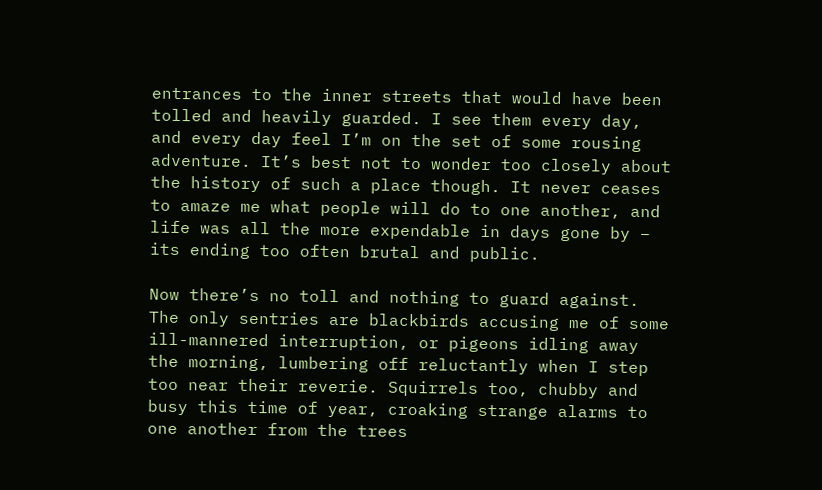entrances to the inner streets that would have been tolled and heavily guarded. I see them every day, and every day feel I’m on the set of some rousing adventure. It’s best not to wonder too closely about the history of such a place though. It never ceases to amaze me what people will do to one another, and life was all the more expendable in days gone by – its ending too often brutal and public.

Now there’s no toll and nothing to guard against. The only sentries are blackbirds accusing me of some ill-mannered interruption, or pigeons idling away the morning, lumbering off reluctantly when I step too near their reverie. Squirrels too, chubby and busy this time of year, croaking strange alarms to one another from the trees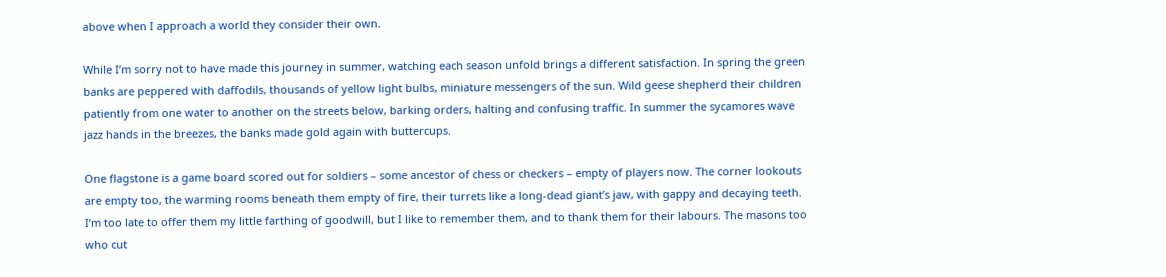above when I approach a world they consider their own.

While I’m sorry not to have made this journey in summer, watching each season unfold brings a different satisfaction. In spring the green banks are peppered with daffodils, thousands of yellow light bulbs, miniature messengers of the sun. Wild geese shepherd their children patiently from one water to another on the streets below, barking orders, halting and confusing traffic. In summer the sycamores wave jazz hands in the breezes, the banks made gold again with buttercups.

One flagstone is a game board scored out for soldiers – some ancestor of chess or checkers – empty of players now. The corner lookouts are empty too, the warming rooms beneath them empty of fire, their turrets like a long-dead giant’s jaw, with gappy and decaying teeth. I’m too late to offer them my little farthing of goodwill, but I like to remember them, and to thank them for their labours. The masons too who cut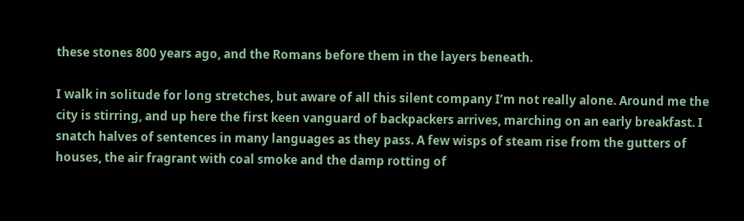these stones 800 years ago, and the Romans before them in the layers beneath.

I walk in solitude for long stretches, but aware of all this silent company I’m not really alone. Around me the city is stirring, and up here the first keen vanguard of backpackers arrives, marching on an early breakfast. I snatch halves of sentences in many languages as they pass. A few wisps of steam rise from the gutters of houses, the air fragrant with coal smoke and the damp rotting of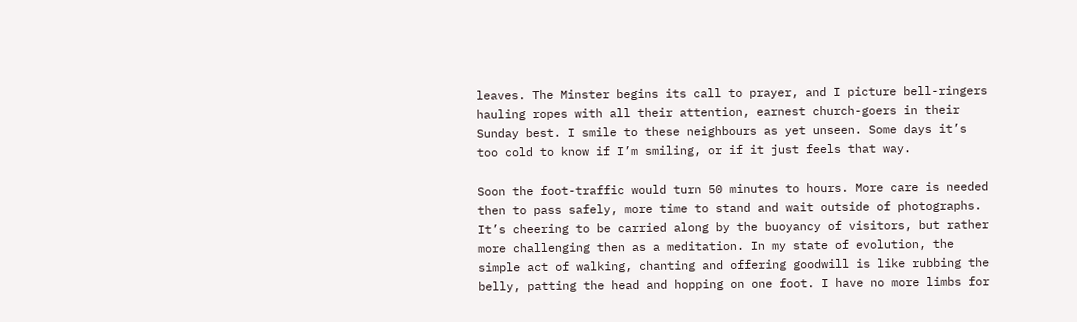leaves. The Minster begins its call to prayer, and I picture bell-ringers hauling ropes with all their attention, earnest church-goers in their Sunday best. I smile to these neighbours as yet unseen. Some days it’s too cold to know if I’m smiling, or if it just feels that way.

Soon the foot-traffic would turn 50 minutes to hours. More care is needed then to pass safely, more time to stand and wait outside of photographs. It’s cheering to be carried along by the buoyancy of visitors, but rather more challenging then as a meditation. In my state of evolution, the simple act of walking, chanting and offering goodwill is like rubbing the belly, patting the head and hopping on one foot. I have no more limbs for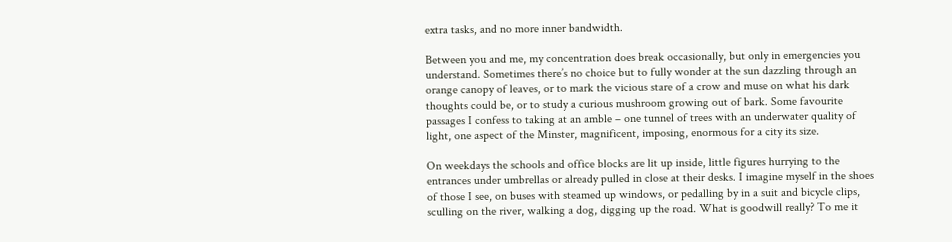extra tasks, and no more inner bandwidth.

Between you and me, my concentration does break occasionally, but only in emergencies you understand. Sometimes there’s no choice but to fully wonder at the sun dazzling through an orange canopy of leaves, or to mark the vicious stare of a crow and muse on what his dark thoughts could be, or to study a curious mushroom growing out of bark. Some favourite passages I confess to taking at an amble – one tunnel of trees with an underwater quality of light, one aspect of the Minster, magnificent, imposing, enormous for a city its size.

On weekdays the schools and office blocks are lit up inside, little figures hurrying to the entrances under umbrellas or already pulled in close at their desks. I imagine myself in the shoes of those I see, on buses with steamed up windows, or pedalling by in a suit and bicycle clips, sculling on the river, walking a dog, digging up the road. What is goodwill really? To me it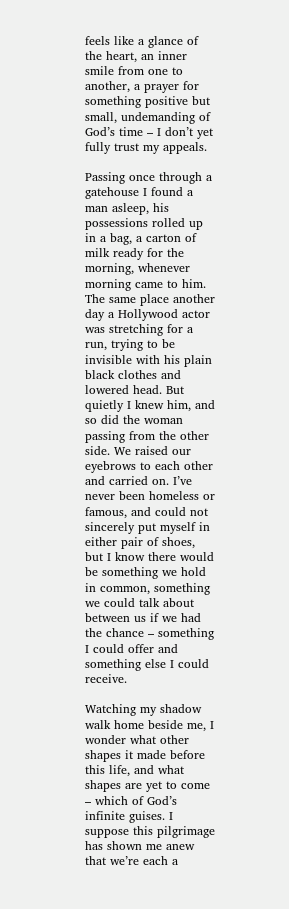feels like a glance of the heart, an inner smile from one to another, a prayer for something positive but small, undemanding of God’s time – I don’t yet fully trust my appeals.

Passing once through a gatehouse I found a man asleep, his possessions rolled up in a bag, a carton of milk ready for the morning, whenever morning came to him. The same place another day a Hollywood actor was stretching for a run, trying to be invisible with his plain black clothes and lowered head. But quietly I knew him, and so did the woman passing from the other side. We raised our eyebrows to each other and carried on. I’ve never been homeless or famous, and could not sincerely put myself in either pair of shoes, but I know there would be something we hold in common, something we could talk about between us if we had the chance – something I could offer and something else I could receive.

Watching my shadow walk home beside me, I wonder what other shapes it made before this life, and what shapes are yet to come – which of God’s infinite guises. I suppose this pilgrimage has shown me anew that we’re each a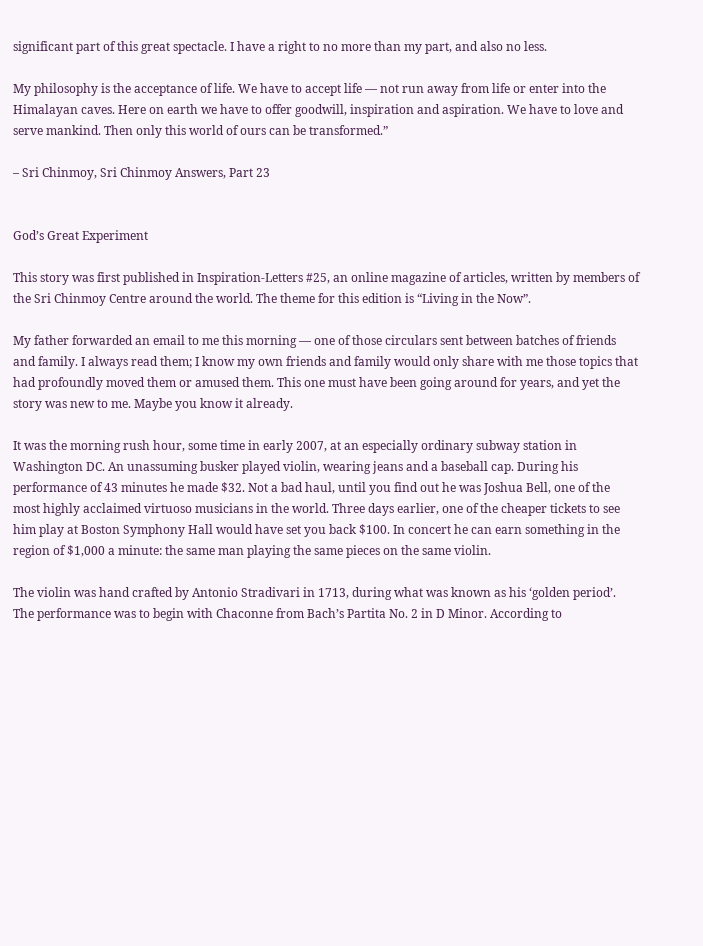significant part of this great spectacle. I have a right to no more than my part, and also no less.

My philosophy is the acceptance of life. We have to accept life — not run away from life or enter into the Himalayan caves. Here on earth we have to offer goodwill, inspiration and aspiration. We have to love and serve mankind. Then only this world of ours can be transformed.”

– Sri Chinmoy, Sri Chinmoy Answers, Part 23


God’s Great Experiment

This story was first published in Inspiration-Letters #25, an online magazine of articles, written by members of the Sri Chinmoy Centre around the world. The theme for this edition is “Living in the Now”.

My father forwarded an email to me this morning — one of those circulars sent between batches of friends and family. I always read them; I know my own friends and family would only share with me those topics that had profoundly moved them or amused them. This one must have been going around for years, and yet the story was new to me. Maybe you know it already.

It was the morning rush hour, some time in early 2007, at an especially ordinary subway station in Washington DC. An unassuming busker played violin, wearing jeans and a baseball cap. During his performance of 43 minutes he made $32. Not a bad haul, until you find out he was Joshua Bell, one of the most highly acclaimed virtuoso musicians in the world. Three days earlier, one of the cheaper tickets to see him play at Boston Symphony Hall would have set you back $100. In concert he can earn something in the region of $1,000 a minute: the same man playing the same pieces on the same violin.

The violin was hand crafted by Antonio Stradivari in 1713, during what was known as his ‘golden period’. The performance was to begin with Chaconne from Bach’s Partita No. 2 in D Minor. According to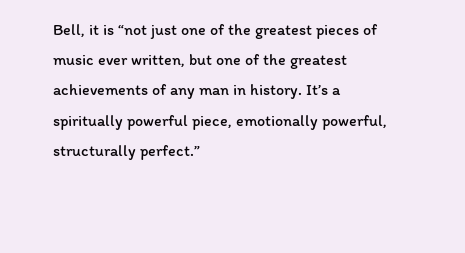Bell, it is “not just one of the greatest pieces of music ever written, but one of the greatest achievements of any man in history. It’s a spiritually powerful piece, emotionally powerful, structurally perfect.”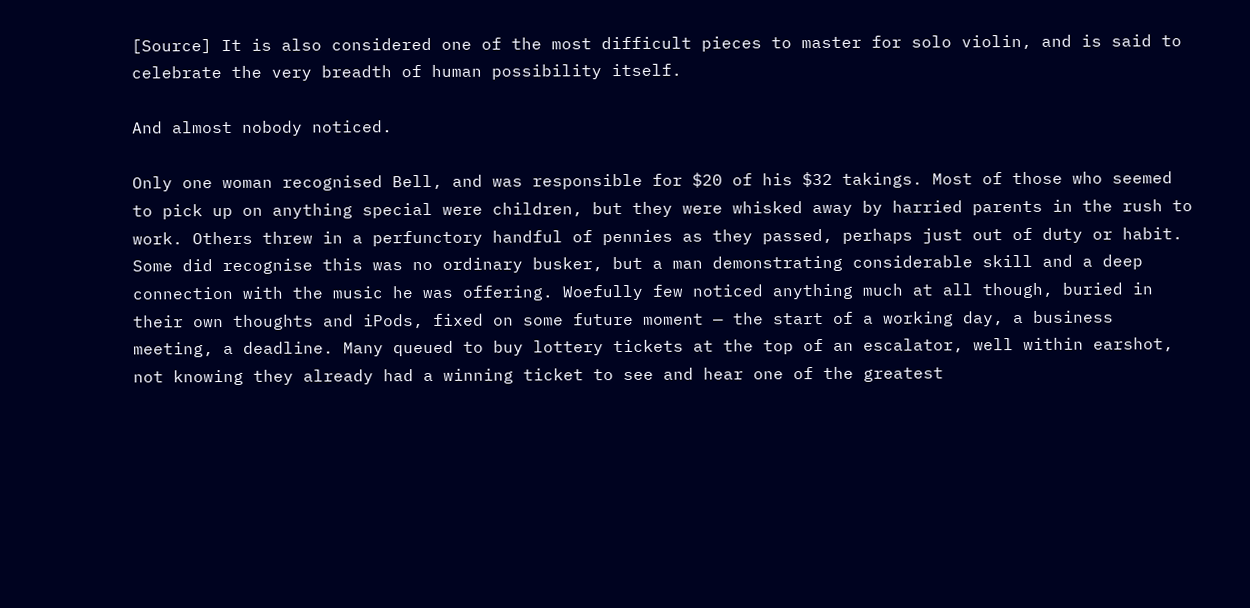[Source] It is also considered one of the most difficult pieces to master for solo violin, and is said to celebrate the very breadth of human possibility itself.

And almost nobody noticed.

Only one woman recognised Bell, and was responsible for $20 of his $32 takings. Most of those who seemed to pick up on anything special were children, but they were whisked away by harried parents in the rush to work. Others threw in a perfunctory handful of pennies as they passed, perhaps just out of duty or habit. Some did recognise this was no ordinary busker, but a man demonstrating considerable skill and a deep connection with the music he was offering. Woefully few noticed anything much at all though, buried in their own thoughts and iPods, fixed on some future moment — the start of a working day, a business meeting, a deadline. Many queued to buy lottery tickets at the top of an escalator, well within earshot, not knowing they already had a winning ticket to see and hear one of the greatest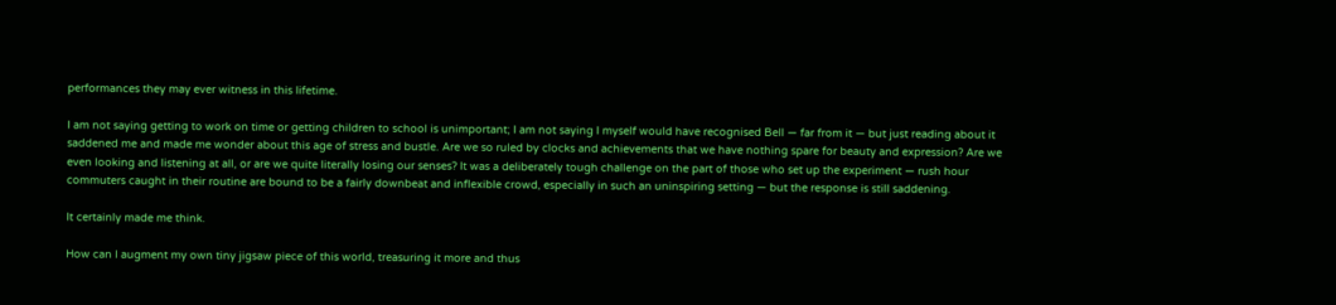performances they may ever witness in this lifetime.

I am not saying getting to work on time or getting children to school is unimportant; I am not saying I myself would have recognised Bell — far from it — but just reading about it saddened me and made me wonder about this age of stress and bustle. Are we so ruled by clocks and achievements that we have nothing spare for beauty and expression? Are we even looking and listening at all, or are we quite literally losing our senses? It was a deliberately tough challenge on the part of those who set up the experiment — rush hour commuters caught in their routine are bound to be a fairly downbeat and inflexible crowd, especially in such an uninspiring setting — but the response is still saddening.

It certainly made me think.

How can I augment my own tiny jigsaw piece of this world, treasuring it more and thus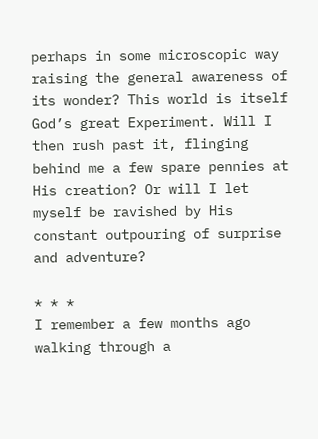perhaps in some microscopic way raising the general awareness of its wonder? This world is itself God’s great Experiment. Will I then rush past it, flinging behind me a few spare pennies at His creation? Or will I let myself be ravished by His constant outpouring of surprise and adventure?

* * *
I remember a few months ago walking through a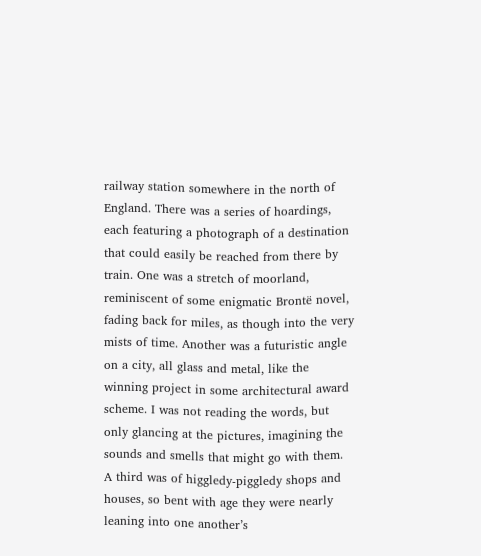railway station somewhere in the north of England. There was a series of hoardings, each featuring a photograph of a destination that could easily be reached from there by train. One was a stretch of moorland, reminiscent of some enigmatic Brontë novel, fading back for miles, as though into the very mists of time. Another was a futuristic angle on a city, all glass and metal, like the winning project in some architectural award scheme. I was not reading the words, but only glancing at the pictures, imagining the sounds and smells that might go with them. A third was of higgledy-piggledy shops and houses, so bent with age they were nearly leaning into one another’s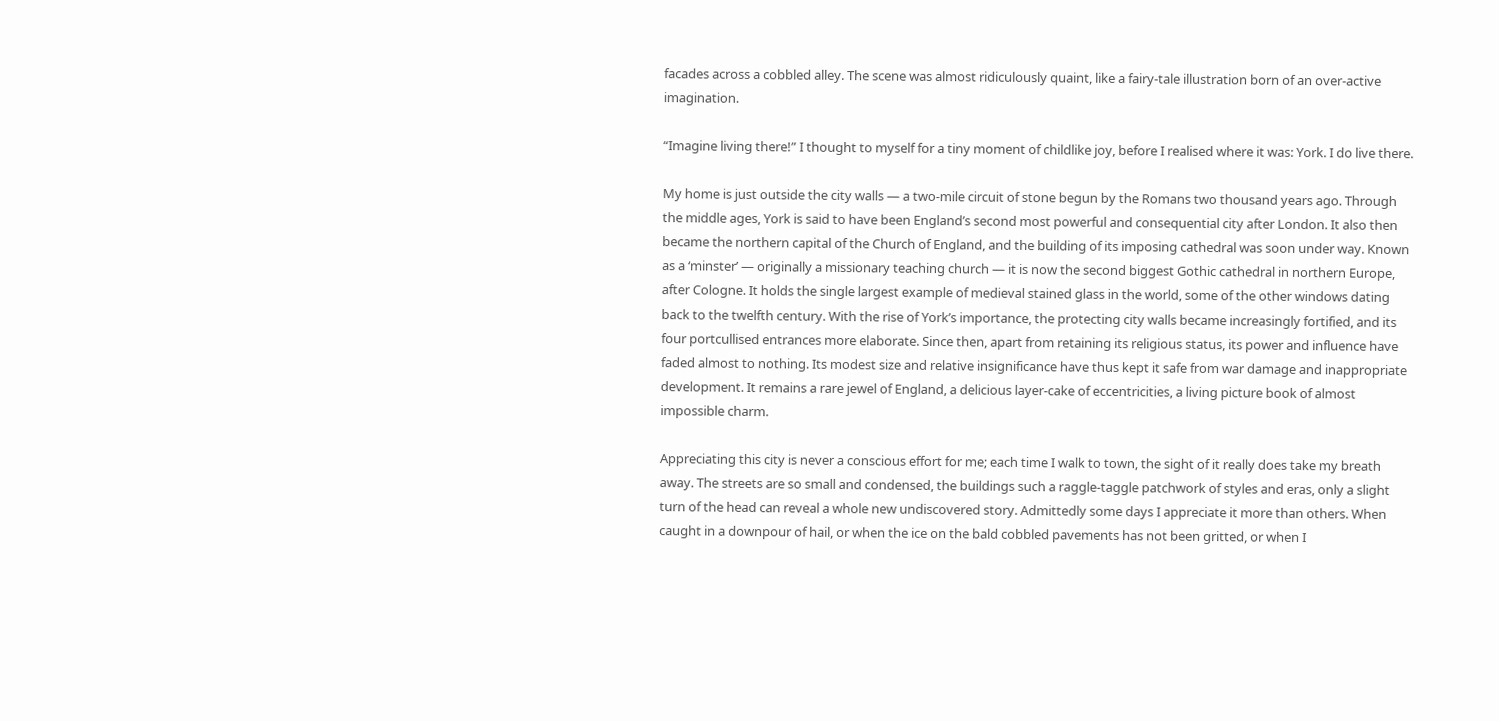facades across a cobbled alley. The scene was almost ridiculously quaint, like a fairy-tale illustration born of an over-active imagination.

“Imagine living there!” I thought to myself for a tiny moment of childlike joy, before I realised where it was: York. I do live there.

My home is just outside the city walls — a two-mile circuit of stone begun by the Romans two thousand years ago. Through the middle ages, York is said to have been England’s second most powerful and consequential city after London. It also then became the northern capital of the Church of England, and the building of its imposing cathedral was soon under way. Known as a ‘minster’ — originally a missionary teaching church — it is now the second biggest Gothic cathedral in northern Europe, after Cologne. It holds the single largest example of medieval stained glass in the world, some of the other windows dating back to the twelfth century. With the rise of York’s importance, the protecting city walls became increasingly fortified, and its four portcullised entrances more elaborate. Since then, apart from retaining its religious status, its power and influence have faded almost to nothing. Its modest size and relative insignificance have thus kept it safe from war damage and inappropriate development. It remains a rare jewel of England, a delicious layer-cake of eccentricities, a living picture book of almost impossible charm.

Appreciating this city is never a conscious effort for me; each time I walk to town, the sight of it really does take my breath away. The streets are so small and condensed, the buildings such a raggle-taggle patchwork of styles and eras, only a slight turn of the head can reveal a whole new undiscovered story. Admittedly some days I appreciate it more than others. When caught in a downpour of hail, or when the ice on the bald cobbled pavements has not been gritted, or when I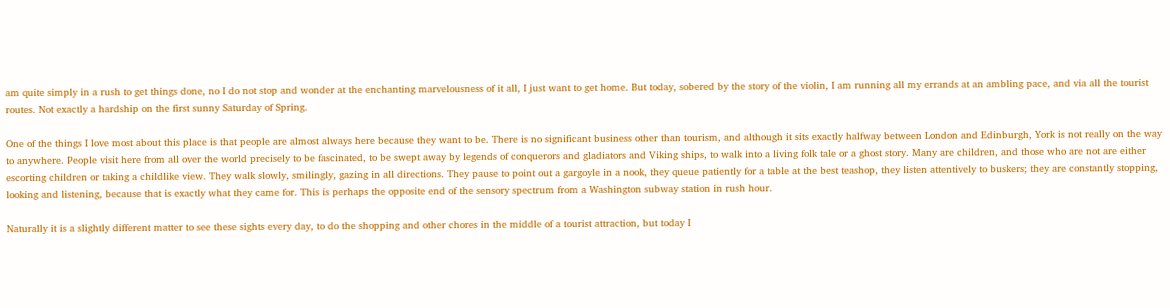am quite simply in a rush to get things done, no I do not stop and wonder at the enchanting marvelousness of it all, I just want to get home. But today, sobered by the story of the violin, I am running all my errands at an ambling pace, and via all the tourist routes. Not exactly a hardship on the first sunny Saturday of Spring.

One of the things I love most about this place is that people are almost always here because they want to be. There is no significant business other than tourism, and although it sits exactly halfway between London and Edinburgh, York is not really on the way to anywhere. People visit here from all over the world precisely to be fascinated, to be swept away by legends of conquerors and gladiators and Viking ships, to walk into a living folk tale or a ghost story. Many are children, and those who are not are either escorting children or taking a childlike view. They walk slowly, smilingly, gazing in all directions. They pause to point out a gargoyle in a nook, they queue patiently for a table at the best teashop, they listen attentively to buskers; they are constantly stopping, looking and listening, because that is exactly what they came for. This is perhaps the opposite end of the sensory spectrum from a Washington subway station in rush hour.

Naturally it is a slightly different matter to see these sights every day, to do the shopping and other chores in the middle of a tourist attraction, but today I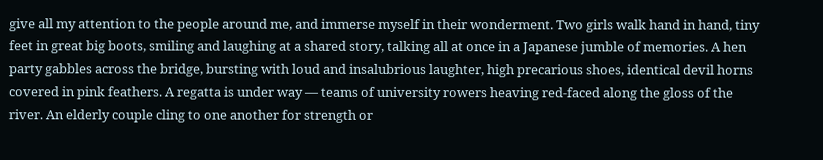give all my attention to the people around me, and immerse myself in their wonderment. Two girls walk hand in hand, tiny feet in great big boots, smiling and laughing at a shared story, talking all at once in a Japanese jumble of memories. A hen party gabbles across the bridge, bursting with loud and insalubrious laughter, high precarious shoes, identical devil horns covered in pink feathers. A regatta is under way — teams of university rowers heaving red-faced along the gloss of the river. An elderly couple cling to one another for strength or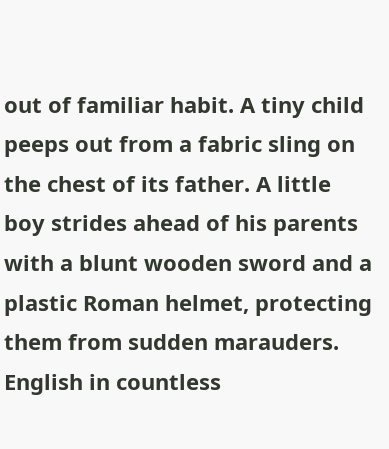out of familiar habit. A tiny child peeps out from a fabric sling on the chest of its father. A little boy strides ahead of his parents with a blunt wooden sword and a plastic Roman helmet, protecting them from sudden marauders. English in countless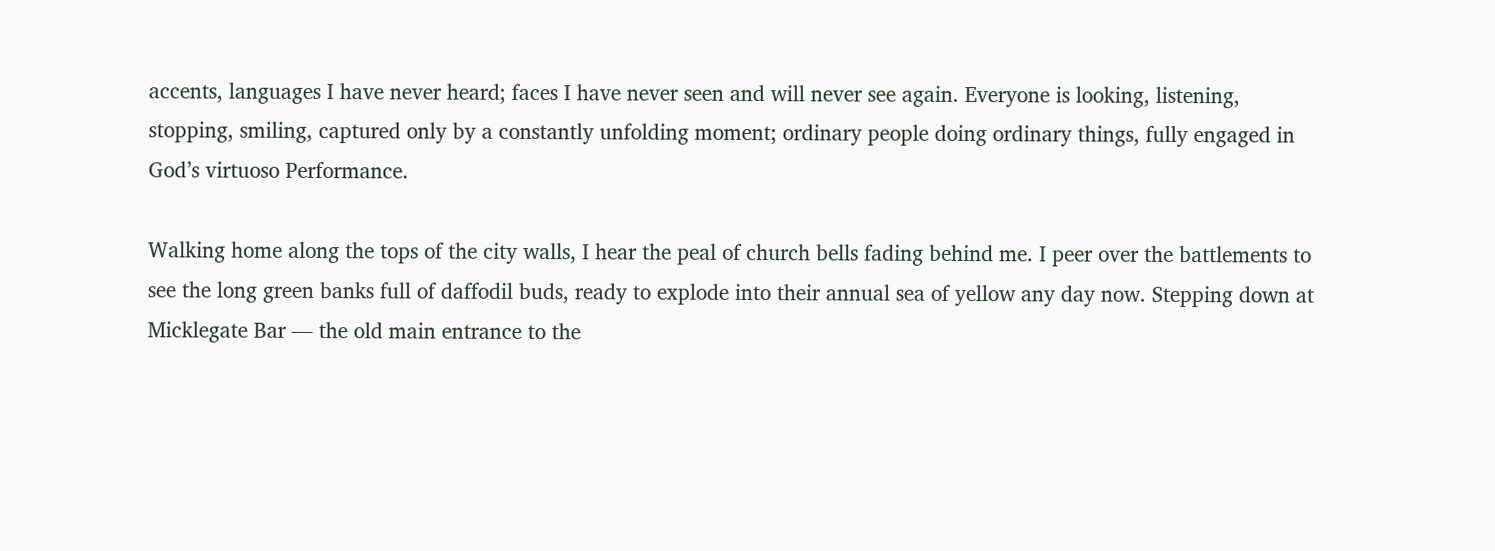accents, languages I have never heard; faces I have never seen and will never see again. Everyone is looking, listening, stopping, smiling, captured only by a constantly unfolding moment; ordinary people doing ordinary things, fully engaged in God’s virtuoso Performance.

Walking home along the tops of the city walls, I hear the peal of church bells fading behind me. I peer over the battlements to see the long green banks full of daffodil buds, ready to explode into their annual sea of yellow any day now. Stepping down at Micklegate Bar — the old main entrance to the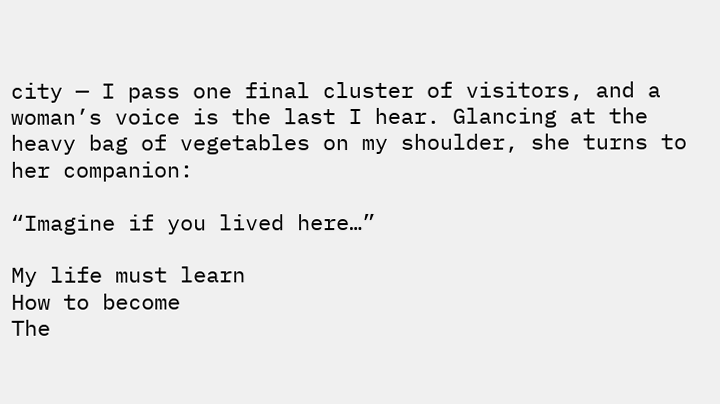city — I pass one final cluster of visitors, and a woman’s voice is the last I hear. Glancing at the heavy bag of vegetables on my shoulder, she turns to her companion:

“Imagine if you lived here…”

My life must learn
How to become
The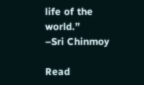life of the world.”
–Sri Chinmoy

Read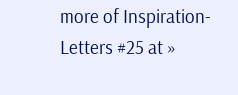more of Inspiration-Letters #25 at »